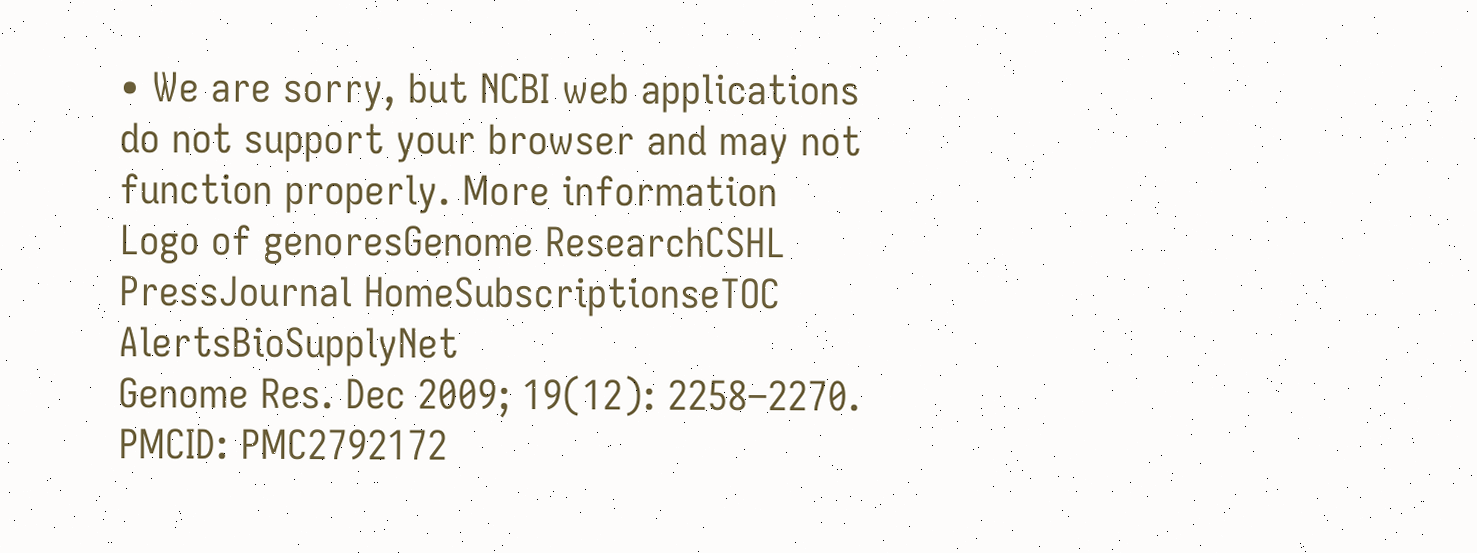• We are sorry, but NCBI web applications do not support your browser and may not function properly. More information
Logo of genoresGenome ResearchCSHL PressJournal HomeSubscriptionseTOC AlertsBioSupplyNet
Genome Res. Dec 2009; 19(12): 2258–2270.
PMCID: PMC2792172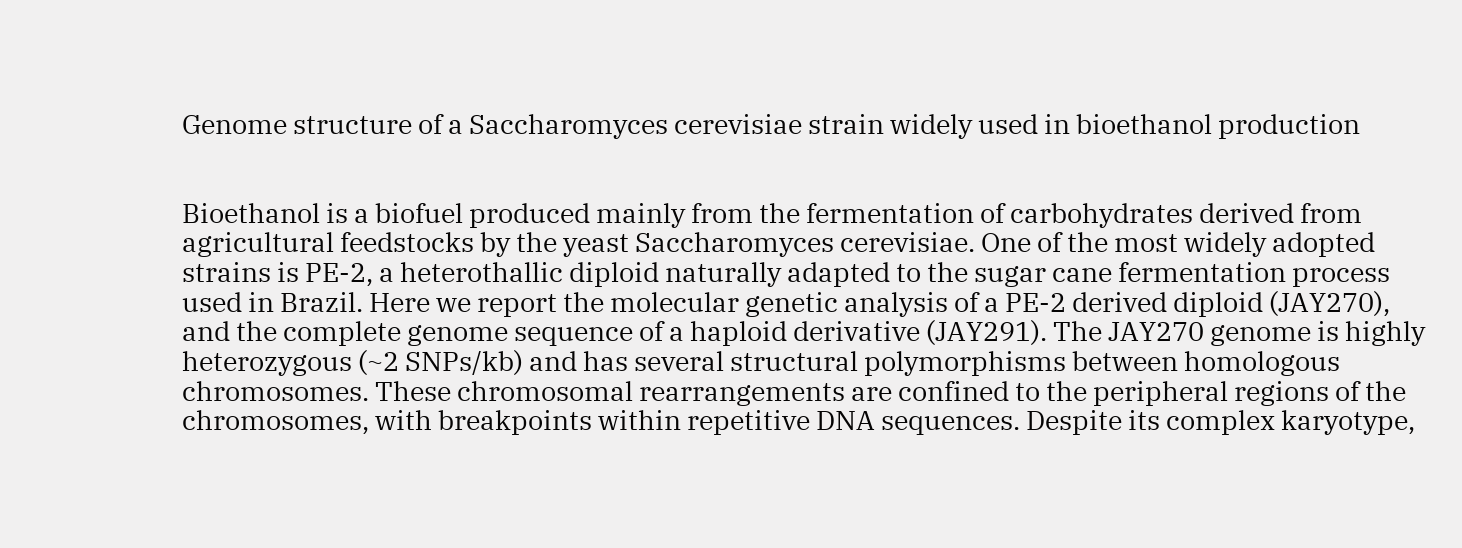Genome structure of a Saccharomyces cerevisiae strain widely used in bioethanol production


Bioethanol is a biofuel produced mainly from the fermentation of carbohydrates derived from agricultural feedstocks by the yeast Saccharomyces cerevisiae. One of the most widely adopted strains is PE-2, a heterothallic diploid naturally adapted to the sugar cane fermentation process used in Brazil. Here we report the molecular genetic analysis of a PE-2 derived diploid (JAY270), and the complete genome sequence of a haploid derivative (JAY291). The JAY270 genome is highly heterozygous (~2 SNPs/kb) and has several structural polymorphisms between homologous chromosomes. These chromosomal rearrangements are confined to the peripheral regions of the chromosomes, with breakpoints within repetitive DNA sequences. Despite its complex karyotype,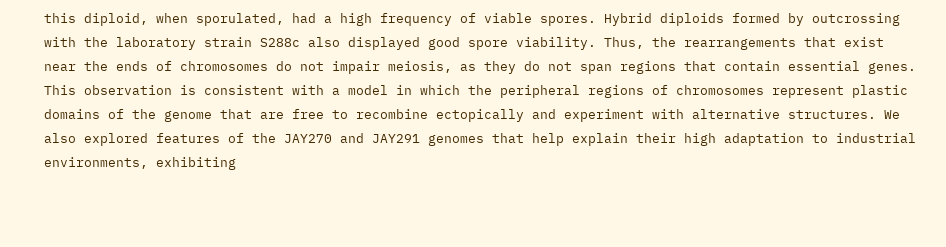this diploid, when sporulated, had a high frequency of viable spores. Hybrid diploids formed by outcrossing with the laboratory strain S288c also displayed good spore viability. Thus, the rearrangements that exist near the ends of chromosomes do not impair meiosis, as they do not span regions that contain essential genes. This observation is consistent with a model in which the peripheral regions of chromosomes represent plastic domains of the genome that are free to recombine ectopically and experiment with alternative structures. We also explored features of the JAY270 and JAY291 genomes that help explain their high adaptation to industrial environments, exhibiting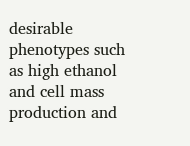desirable phenotypes such as high ethanol and cell mass production and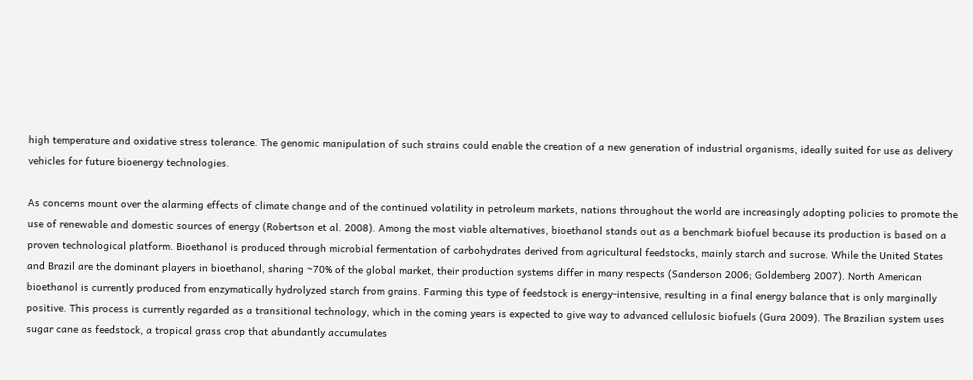high temperature and oxidative stress tolerance. The genomic manipulation of such strains could enable the creation of a new generation of industrial organisms, ideally suited for use as delivery vehicles for future bioenergy technologies.

As concerns mount over the alarming effects of climate change and of the continued volatility in petroleum markets, nations throughout the world are increasingly adopting policies to promote the use of renewable and domestic sources of energy (Robertson et al. 2008). Among the most viable alternatives, bioethanol stands out as a benchmark biofuel because its production is based on a proven technological platform. Bioethanol is produced through microbial fermentation of carbohydrates derived from agricultural feedstocks, mainly starch and sucrose. While the United States and Brazil are the dominant players in bioethanol, sharing ~70% of the global market, their production systems differ in many respects (Sanderson 2006; Goldemberg 2007). North American bioethanol is currently produced from enzymatically hydrolyzed starch from grains. Farming this type of feedstock is energy-intensive, resulting in a final energy balance that is only marginally positive. This process is currently regarded as a transitional technology, which in the coming years is expected to give way to advanced cellulosic biofuels (Gura 2009). The Brazilian system uses sugar cane as feedstock, a tropical grass crop that abundantly accumulates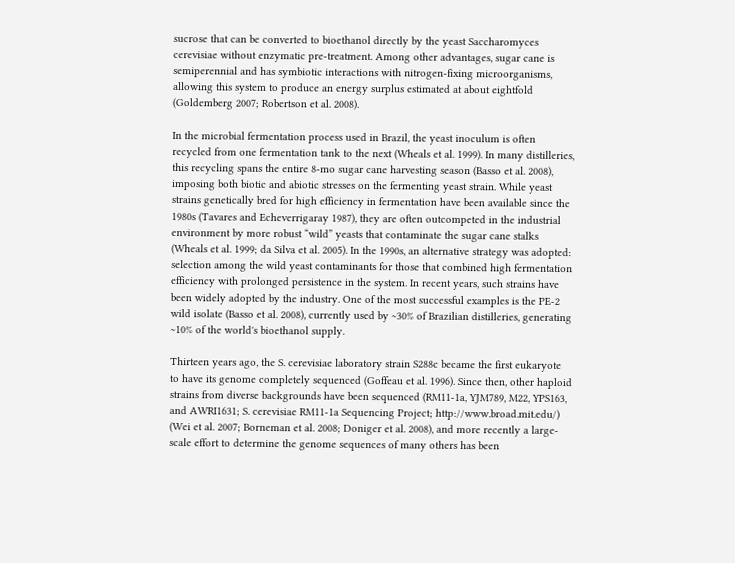sucrose that can be converted to bioethanol directly by the yeast Saccharomyces cerevisiae without enzymatic pre-treatment. Among other advantages, sugar cane is semiperennial and has symbiotic interactions with nitrogen-fixing microorganisms, allowing this system to produce an energy surplus estimated at about eightfold (Goldemberg 2007; Robertson et al. 2008).

In the microbial fermentation process used in Brazil, the yeast inoculum is often recycled from one fermentation tank to the next (Wheals et al. 1999). In many distilleries, this recycling spans the entire 8-mo sugar cane harvesting season (Basso et al. 2008), imposing both biotic and abiotic stresses on the fermenting yeast strain. While yeast strains genetically bred for high efficiency in fermentation have been available since the 1980s (Tavares and Echeverrigaray 1987), they are often outcompeted in the industrial environment by more robust “wild” yeasts that contaminate the sugar cane stalks (Wheals et al. 1999; da Silva et al. 2005). In the 1990s, an alternative strategy was adopted: selection among the wild yeast contaminants for those that combined high fermentation efficiency with prolonged persistence in the system. In recent years, such strains have been widely adopted by the industry. One of the most successful examples is the PE-2 wild isolate (Basso et al. 2008), currently used by ~30% of Brazilian distilleries, generating ~10% of the world's bioethanol supply.

Thirteen years ago, the S. cerevisiae laboratory strain S288c became the first eukaryote to have its genome completely sequenced (Goffeau et al. 1996). Since then, other haploid strains from diverse backgrounds have been sequenced (RM11-1a, YJM789, M22, YPS163, and AWRI1631; S. cerevisiae RM11-1a Sequencing Project; http://www.broad.mit.edu/) (Wei et al. 2007; Borneman et al. 2008; Doniger et al. 2008), and more recently a large-scale effort to determine the genome sequences of many others has been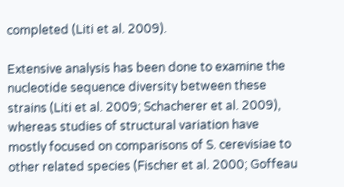completed (Liti et al. 2009).

Extensive analysis has been done to examine the nucleotide sequence diversity between these strains (Liti et al. 2009; Schacherer et al. 2009), whereas studies of structural variation have mostly focused on comparisons of S. cerevisiae to other related species (Fischer et al. 2000; Goffeau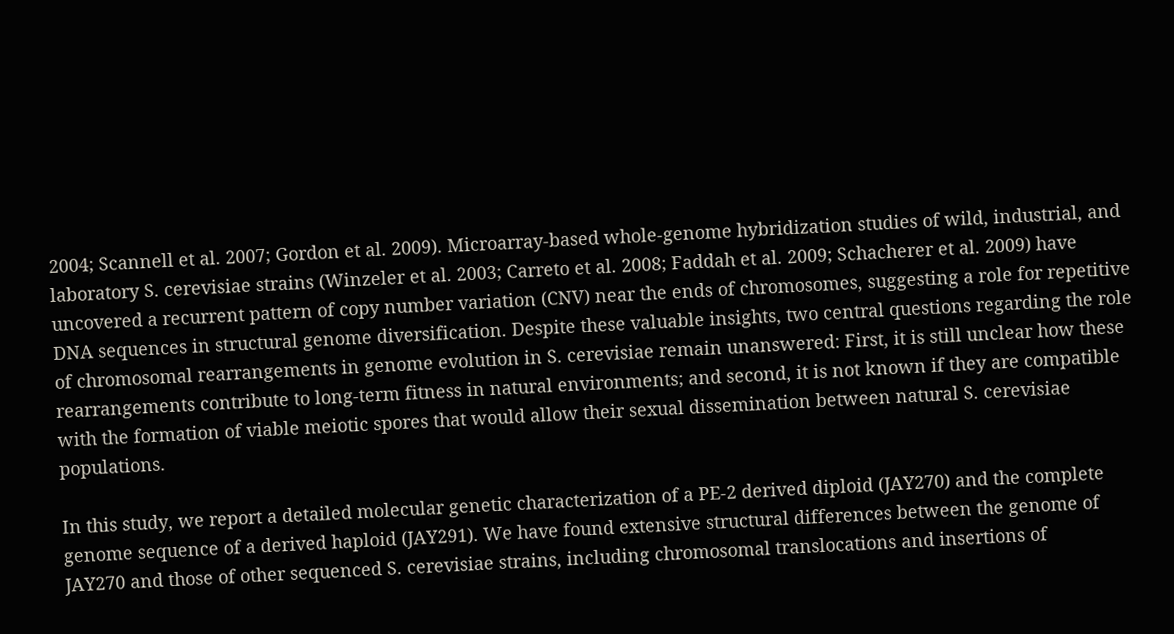2004; Scannell et al. 2007; Gordon et al. 2009). Microarray-based whole-genome hybridization studies of wild, industrial, and laboratory S. cerevisiae strains (Winzeler et al. 2003; Carreto et al. 2008; Faddah et al. 2009; Schacherer et al. 2009) have uncovered a recurrent pattern of copy number variation (CNV) near the ends of chromosomes, suggesting a role for repetitive DNA sequences in structural genome diversification. Despite these valuable insights, two central questions regarding the role of chromosomal rearrangements in genome evolution in S. cerevisiae remain unanswered: First, it is still unclear how these rearrangements contribute to long-term fitness in natural environments; and second, it is not known if they are compatible with the formation of viable meiotic spores that would allow their sexual dissemination between natural S. cerevisiae populations.

In this study, we report a detailed molecular genetic characterization of a PE-2 derived diploid (JAY270) and the complete genome sequence of a derived haploid (JAY291). We have found extensive structural differences between the genome of JAY270 and those of other sequenced S. cerevisiae strains, including chromosomal translocations and insertions of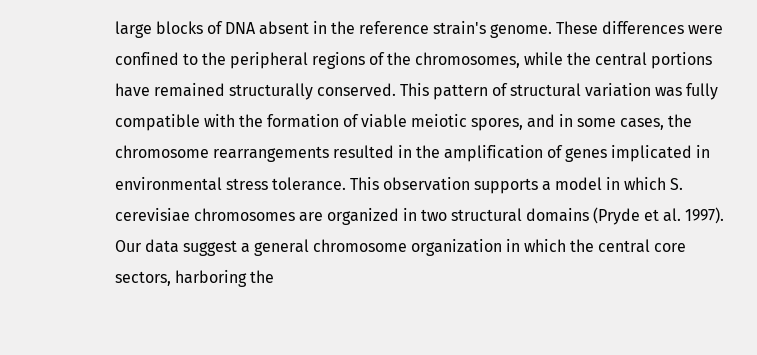large blocks of DNA absent in the reference strain's genome. These differences were confined to the peripheral regions of the chromosomes, while the central portions have remained structurally conserved. This pattern of structural variation was fully compatible with the formation of viable meiotic spores, and in some cases, the chromosome rearrangements resulted in the amplification of genes implicated in environmental stress tolerance. This observation supports a model in which S. cerevisiae chromosomes are organized in two structural domains (Pryde et al. 1997). Our data suggest a general chromosome organization in which the central core sectors, harboring the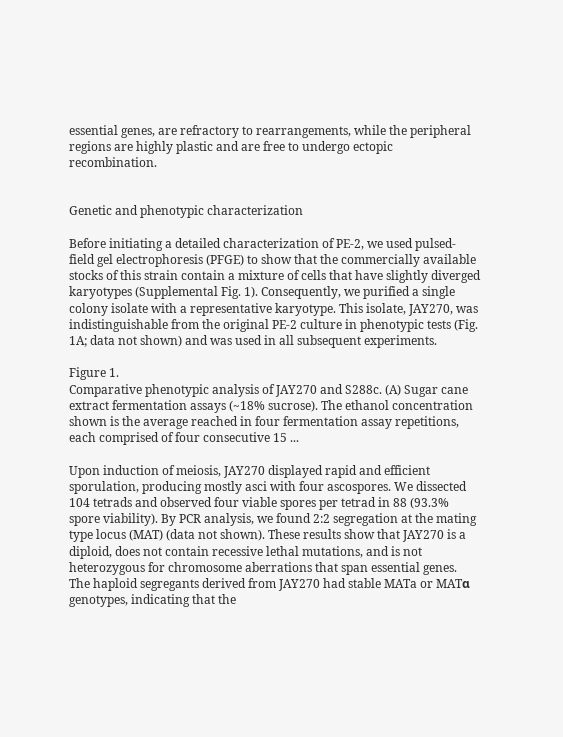essential genes, are refractory to rearrangements, while the peripheral regions are highly plastic and are free to undergo ectopic recombination.


Genetic and phenotypic characterization

Before initiating a detailed characterization of PE-2, we used pulsed-field gel electrophoresis (PFGE) to show that the commercially available stocks of this strain contain a mixture of cells that have slightly diverged karyotypes (Supplemental Fig. 1). Consequently, we purified a single colony isolate with a representative karyotype. This isolate, JAY270, was indistinguishable from the original PE-2 culture in phenotypic tests (Fig. 1A; data not shown) and was used in all subsequent experiments.

Figure 1.
Comparative phenotypic analysis of JAY270 and S288c. (A) Sugar cane extract fermentation assays (~18% sucrose). The ethanol concentration shown is the average reached in four fermentation assay repetitions, each comprised of four consecutive 15 ...

Upon induction of meiosis, JAY270 displayed rapid and efficient sporulation, producing mostly asci with four ascospores. We dissected 104 tetrads and observed four viable spores per tetrad in 88 (93.3% spore viability). By PCR analysis, we found 2:2 segregation at the mating type locus (MAT) (data not shown). These results show that JAY270 is a diploid, does not contain recessive lethal mutations, and is not heterozygous for chromosome aberrations that span essential genes. The haploid segregants derived from JAY270 had stable MATa or MATα genotypes, indicating that the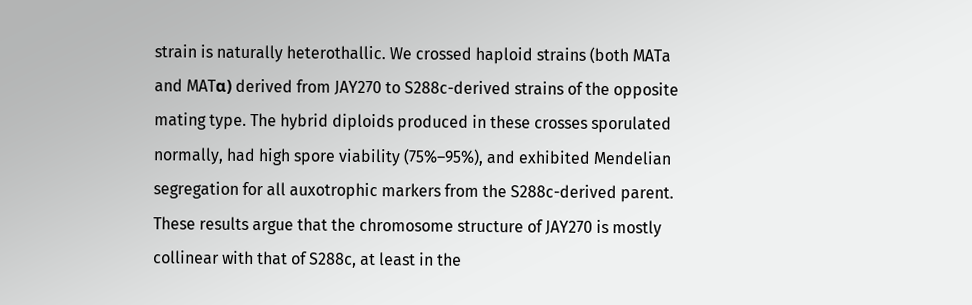strain is naturally heterothallic. We crossed haploid strains (both MATa and MATα) derived from JAY270 to S288c-derived strains of the opposite mating type. The hybrid diploids produced in these crosses sporulated normally, had high spore viability (75%–95%), and exhibited Mendelian segregation for all auxotrophic markers from the S288c-derived parent. These results argue that the chromosome structure of JAY270 is mostly collinear with that of S288c, at least in the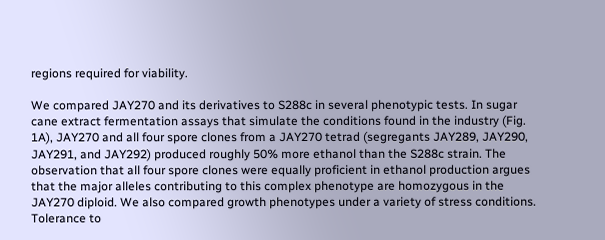regions required for viability.

We compared JAY270 and its derivatives to S288c in several phenotypic tests. In sugar cane extract fermentation assays that simulate the conditions found in the industry (Fig. 1A), JAY270 and all four spore clones from a JAY270 tetrad (segregants JAY289, JAY290, JAY291, and JAY292) produced roughly 50% more ethanol than the S288c strain. The observation that all four spore clones were equally proficient in ethanol production argues that the major alleles contributing to this complex phenotype are homozygous in the JAY270 diploid. We also compared growth phenotypes under a variety of stress conditions. Tolerance to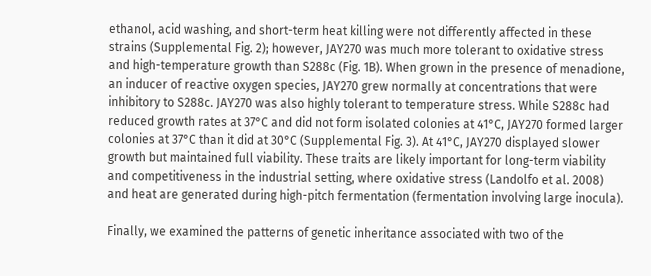ethanol, acid washing, and short-term heat killing were not differently affected in these strains (Supplemental Fig. 2); however, JAY270 was much more tolerant to oxidative stress and high-temperature growth than S288c (Fig. 1B). When grown in the presence of menadione, an inducer of reactive oxygen species, JAY270 grew normally at concentrations that were inhibitory to S288c. JAY270 was also highly tolerant to temperature stress. While S288c had reduced growth rates at 37°C and did not form isolated colonies at 41°C, JAY270 formed larger colonies at 37°C than it did at 30°C (Supplemental Fig. 3). At 41°C, JAY270 displayed slower growth but maintained full viability. These traits are likely important for long-term viability and competitiveness in the industrial setting, where oxidative stress (Landolfo et al. 2008) and heat are generated during high-pitch fermentation (fermentation involving large inocula).

Finally, we examined the patterns of genetic inheritance associated with two of the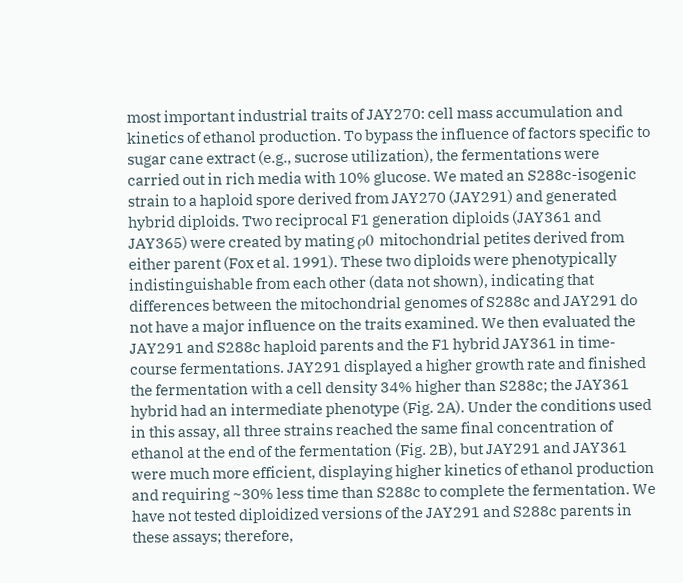most important industrial traits of JAY270: cell mass accumulation and kinetics of ethanol production. To bypass the influence of factors specific to sugar cane extract (e.g., sucrose utilization), the fermentations were carried out in rich media with 10% glucose. We mated an S288c-isogenic strain to a haploid spore derived from JAY270 (JAY291) and generated hybrid diploids. Two reciprocal F1 generation diploids (JAY361 and JAY365) were created by mating ρ0 mitochondrial petites derived from either parent (Fox et al. 1991). These two diploids were phenotypically indistinguishable from each other (data not shown), indicating that differences between the mitochondrial genomes of S288c and JAY291 do not have a major influence on the traits examined. We then evaluated the JAY291 and S288c haploid parents and the F1 hybrid JAY361 in time-course fermentations. JAY291 displayed a higher growth rate and finished the fermentation with a cell density 34% higher than S288c; the JAY361 hybrid had an intermediate phenotype (Fig. 2A). Under the conditions used in this assay, all three strains reached the same final concentration of ethanol at the end of the fermentation (Fig. 2B), but JAY291 and JAY361 were much more efficient, displaying higher kinetics of ethanol production and requiring ~30% less time than S288c to complete the fermentation. We have not tested diploidized versions of the JAY291 and S288c parents in these assays; therefore,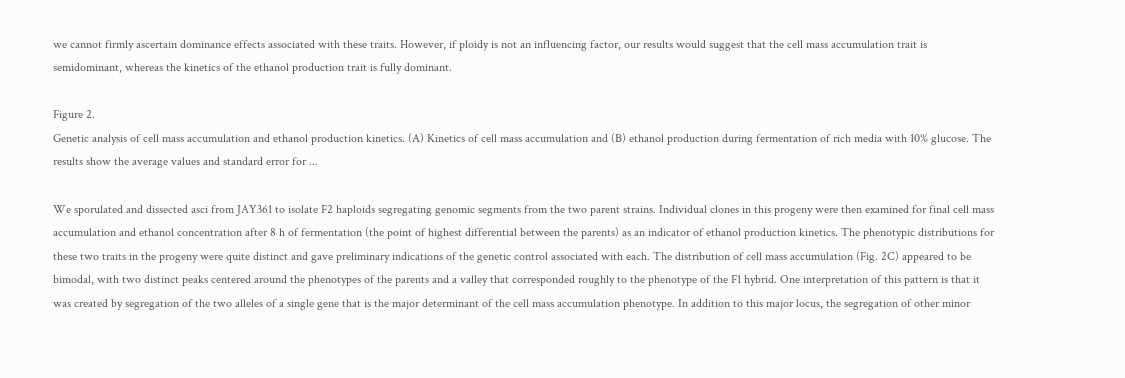we cannot firmly ascertain dominance effects associated with these traits. However, if ploidy is not an influencing factor, our results would suggest that the cell mass accumulation trait is semidominant, whereas the kinetics of the ethanol production trait is fully dominant.

Figure 2.
Genetic analysis of cell mass accumulation and ethanol production kinetics. (A) Kinetics of cell mass accumulation and (B) ethanol production during fermentation of rich media with 10% glucose. The results show the average values and standard error for ...

We sporulated and dissected asci from JAY361 to isolate F2 haploids segregating genomic segments from the two parent strains. Individual clones in this progeny were then examined for final cell mass accumulation and ethanol concentration after 8 h of fermentation (the point of highest differential between the parents) as an indicator of ethanol production kinetics. The phenotypic distributions for these two traits in the progeny were quite distinct and gave preliminary indications of the genetic control associated with each. The distribution of cell mass accumulation (Fig. 2C) appeared to be bimodal, with two distinct peaks centered around the phenotypes of the parents and a valley that corresponded roughly to the phenotype of the F1 hybrid. One interpretation of this pattern is that it was created by segregation of the two alleles of a single gene that is the major determinant of the cell mass accumulation phenotype. In addition to this major locus, the segregation of other minor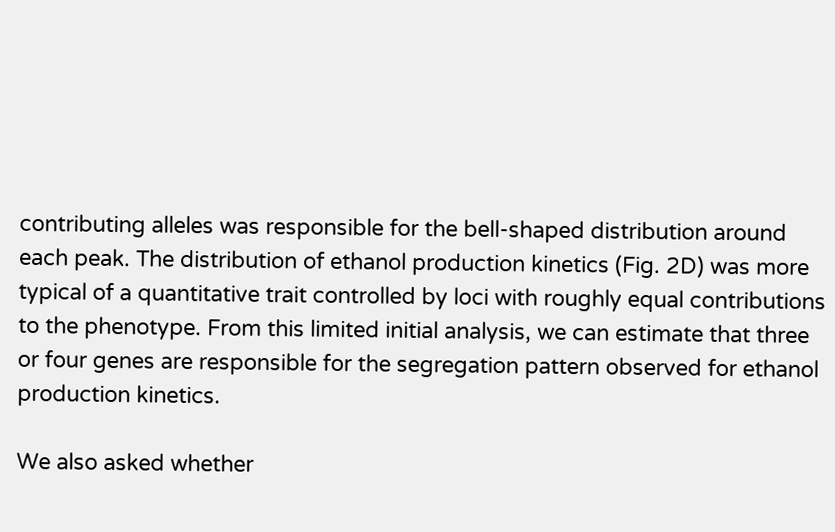contributing alleles was responsible for the bell-shaped distribution around each peak. The distribution of ethanol production kinetics (Fig. 2D) was more typical of a quantitative trait controlled by loci with roughly equal contributions to the phenotype. From this limited initial analysis, we can estimate that three or four genes are responsible for the segregation pattern observed for ethanol production kinetics.

We also asked whether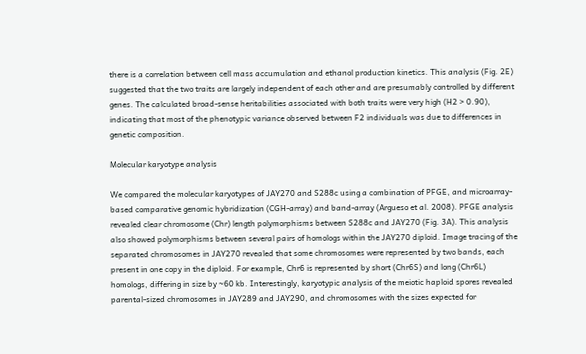there is a correlation between cell mass accumulation and ethanol production kinetics. This analysis (Fig. 2E) suggested that the two traits are largely independent of each other and are presumably controlled by different genes. The calculated broad-sense heritabilities associated with both traits were very high (H2 > 0.90), indicating that most of the phenotypic variance observed between F2 individuals was due to differences in genetic composition.

Molecular karyotype analysis

We compared the molecular karyotypes of JAY270 and S288c using a combination of PFGE, and microarray-based comparative genomic hybridization (CGH-array) and band-array (Argueso et al. 2008). PFGE analysis revealed clear chromosome (Chr) length polymorphisms between S288c and JAY270 (Fig. 3A). This analysis also showed polymorphisms between several pairs of homologs within the JAY270 diploid. Image tracing of the separated chromosomes in JAY270 revealed that some chromosomes were represented by two bands, each present in one copy in the diploid. For example, Chr6 is represented by short (Chr6S) and long (Chr6L) homologs, differing in size by ~60 kb. Interestingly, karyotypic analysis of the meiotic haploid spores revealed parental-sized chromosomes in JAY289 and JAY290, and chromosomes with the sizes expected for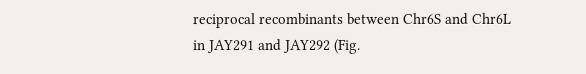reciprocal recombinants between Chr6S and Chr6L in JAY291 and JAY292 (Fig.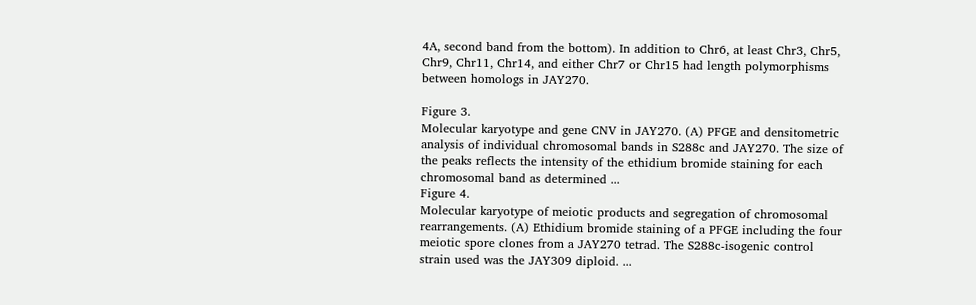4A, second band from the bottom). In addition to Chr6, at least Chr3, Chr5, Chr9, Chr11, Chr14, and either Chr7 or Chr15 had length polymorphisms between homologs in JAY270.

Figure 3.
Molecular karyotype and gene CNV in JAY270. (A) PFGE and densitometric analysis of individual chromosomal bands in S288c and JAY270. The size of the peaks reflects the intensity of the ethidium bromide staining for each chromosomal band as determined ...
Figure 4.
Molecular karyotype of meiotic products and segregation of chromosomal rearrangements. (A) Ethidium bromide staining of a PFGE including the four meiotic spore clones from a JAY270 tetrad. The S288c-isogenic control strain used was the JAY309 diploid. ...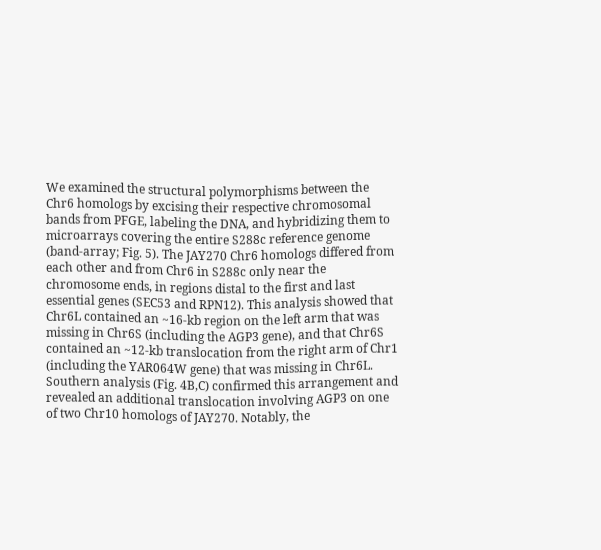We examined the structural polymorphisms between the Chr6 homologs by excising their respective chromosomal bands from PFGE, labeling the DNA, and hybridizing them to microarrays covering the entire S288c reference genome (band-array; Fig. 5). The JAY270 Chr6 homologs differed from each other and from Chr6 in S288c only near the chromosome ends, in regions distal to the first and last essential genes (SEC53 and RPN12). This analysis showed that Chr6L contained an ~16-kb region on the left arm that was missing in Chr6S (including the AGP3 gene), and that Chr6S contained an ~12-kb translocation from the right arm of Chr1 (including the YAR064W gene) that was missing in Chr6L. Southern analysis (Fig. 4B,C) confirmed this arrangement and revealed an additional translocation involving AGP3 on one of two Chr10 homologs of JAY270. Notably, the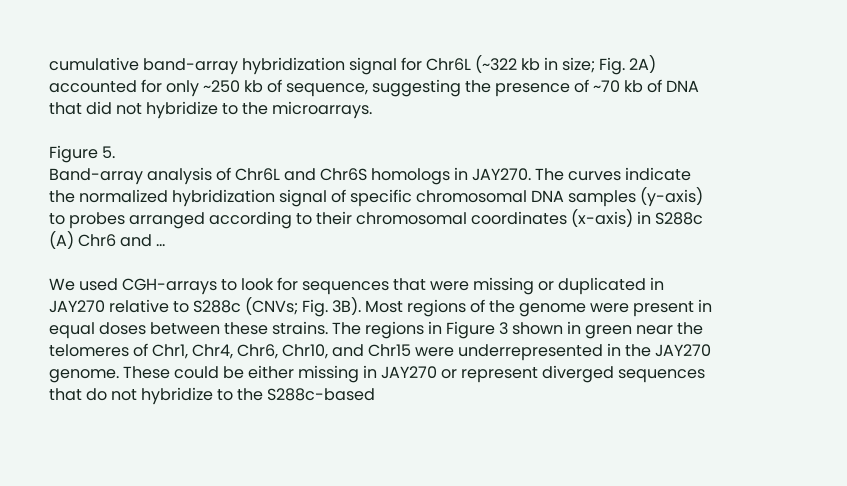cumulative band-array hybridization signal for Chr6L (~322 kb in size; Fig. 2A) accounted for only ~250 kb of sequence, suggesting the presence of ~70 kb of DNA that did not hybridize to the microarrays.

Figure 5.
Band-array analysis of Chr6L and Chr6S homologs in JAY270. The curves indicate the normalized hybridization signal of specific chromosomal DNA samples (y-axis) to probes arranged according to their chromosomal coordinates (x-axis) in S288c (A) Chr6 and ...

We used CGH-arrays to look for sequences that were missing or duplicated in JAY270 relative to S288c (CNVs; Fig. 3B). Most regions of the genome were present in equal doses between these strains. The regions in Figure 3 shown in green near the telomeres of Chr1, Chr4, Chr6, Chr10, and Chr15 were underrepresented in the JAY270 genome. These could be either missing in JAY270 or represent diverged sequences that do not hybridize to the S288c-based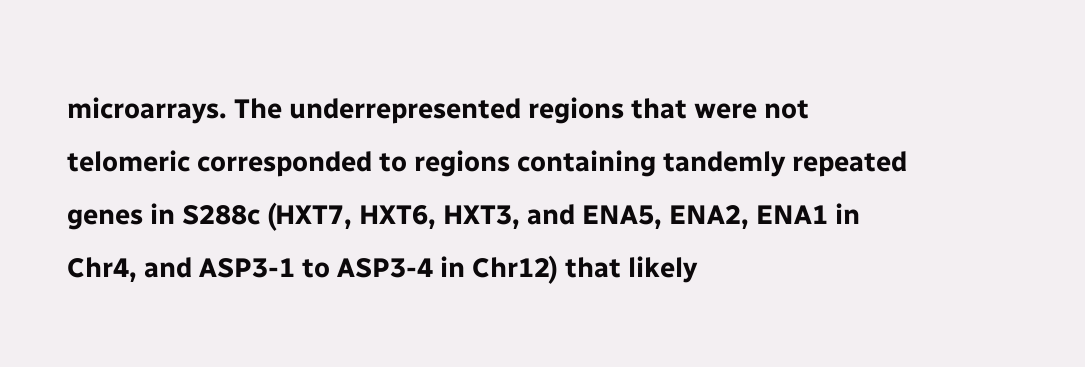microarrays. The underrepresented regions that were not telomeric corresponded to regions containing tandemly repeated genes in S288c (HXT7, HXT6, HXT3, and ENA5, ENA2, ENA1 in Chr4, and ASP3-1 to ASP3-4 in Chr12) that likely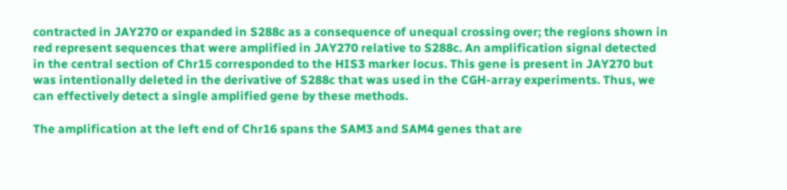contracted in JAY270 or expanded in S288c as a consequence of unequal crossing over; the regions shown in red represent sequences that were amplified in JAY270 relative to S288c. An amplification signal detected in the central section of Chr15 corresponded to the HIS3 marker locus. This gene is present in JAY270 but was intentionally deleted in the derivative of S288c that was used in the CGH-array experiments. Thus, we can effectively detect a single amplified gene by these methods.

The amplification at the left end of Chr16 spans the SAM3 and SAM4 genes that are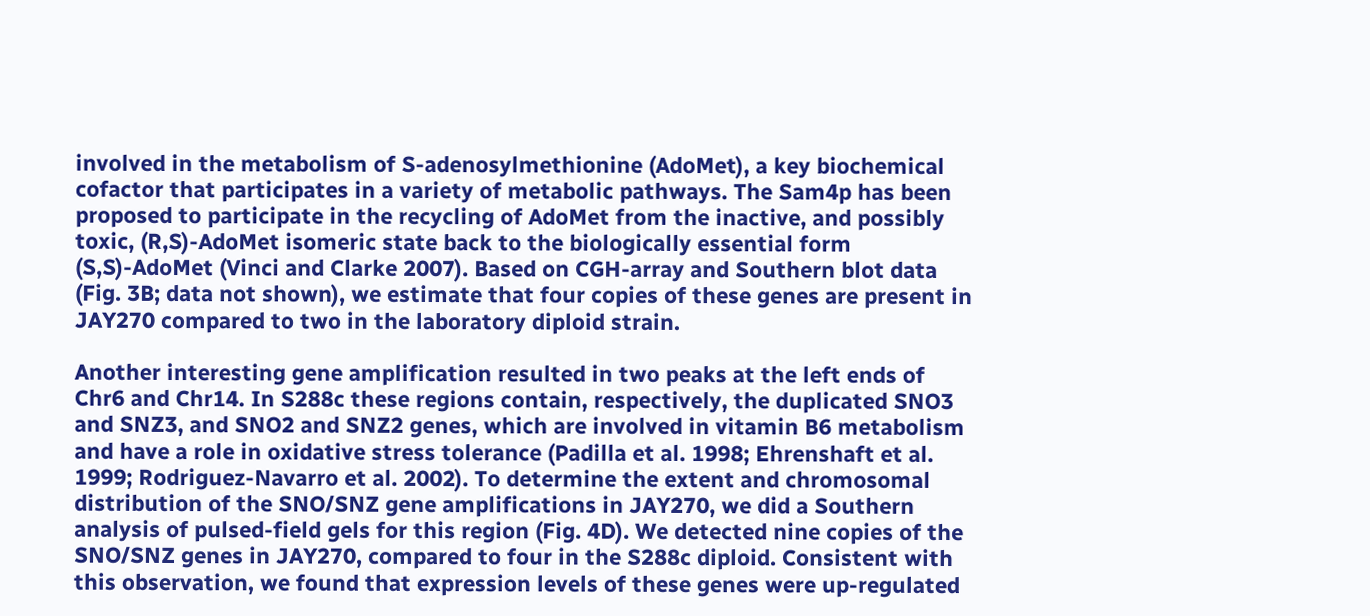involved in the metabolism of S-adenosylmethionine (AdoMet), a key biochemical cofactor that participates in a variety of metabolic pathways. The Sam4p has been proposed to participate in the recycling of AdoMet from the inactive, and possibly toxic, (R,S)-AdoMet isomeric state back to the biologically essential form (S,S)-AdoMet (Vinci and Clarke 2007). Based on CGH-array and Southern blot data (Fig. 3B; data not shown), we estimate that four copies of these genes are present in JAY270 compared to two in the laboratory diploid strain.

Another interesting gene amplification resulted in two peaks at the left ends of Chr6 and Chr14. In S288c these regions contain, respectively, the duplicated SNO3 and SNZ3, and SNO2 and SNZ2 genes, which are involved in vitamin B6 metabolism and have a role in oxidative stress tolerance (Padilla et al. 1998; Ehrenshaft et al. 1999; Rodriguez-Navarro et al. 2002). To determine the extent and chromosomal distribution of the SNO/SNZ gene amplifications in JAY270, we did a Southern analysis of pulsed-field gels for this region (Fig. 4D). We detected nine copies of the SNO/SNZ genes in JAY270, compared to four in the S288c diploid. Consistent with this observation, we found that expression levels of these genes were up-regulated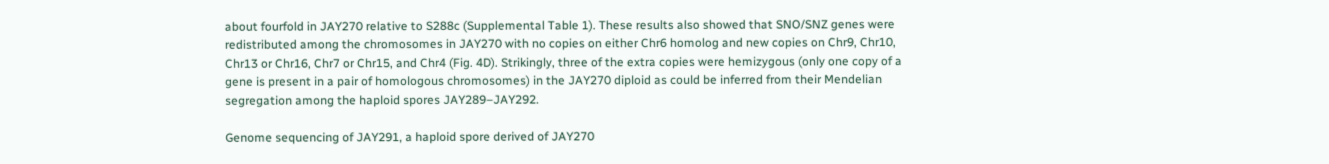about fourfold in JAY270 relative to S288c (Supplemental Table 1). These results also showed that SNO/SNZ genes were redistributed among the chromosomes in JAY270 with no copies on either Chr6 homolog and new copies on Chr9, Chr10, Chr13 or Chr16, Chr7 or Chr15, and Chr4 (Fig. 4D). Strikingly, three of the extra copies were hemizygous (only one copy of a gene is present in a pair of homologous chromosomes) in the JAY270 diploid as could be inferred from their Mendelian segregation among the haploid spores JAY289–JAY292.

Genome sequencing of JAY291, a haploid spore derived of JAY270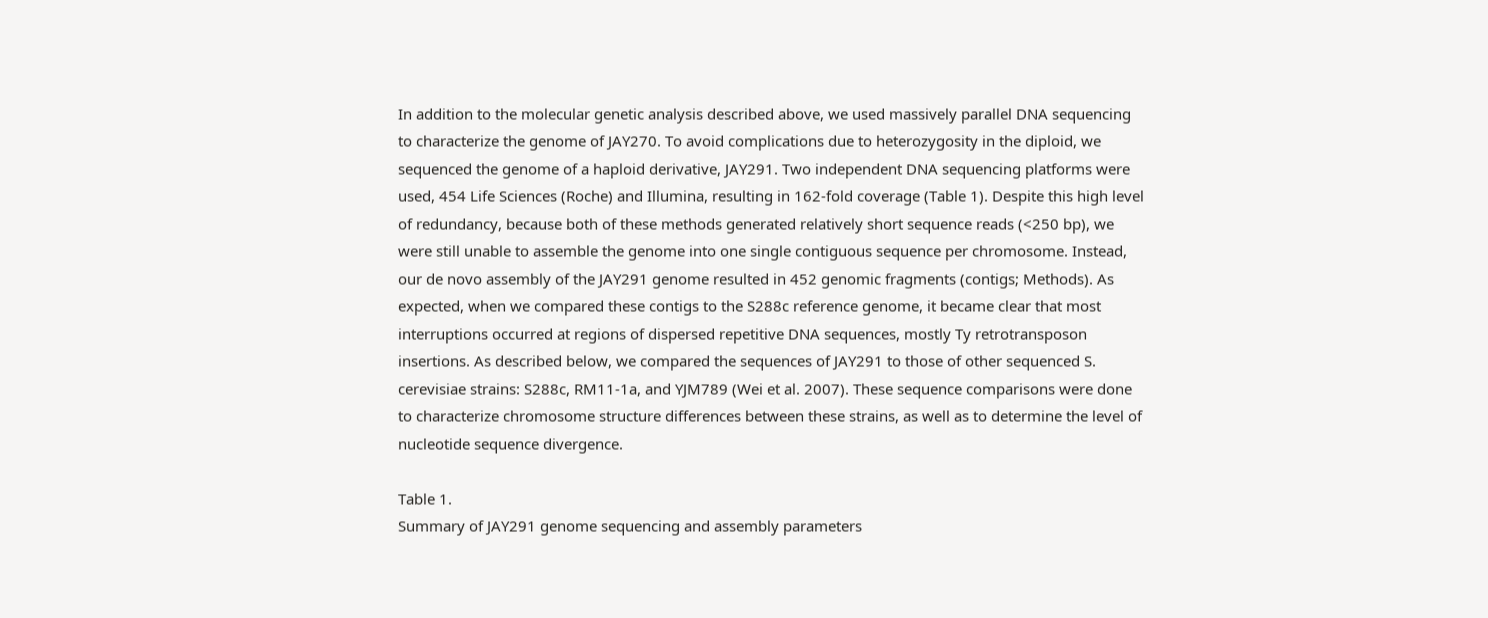In addition to the molecular genetic analysis described above, we used massively parallel DNA sequencing to characterize the genome of JAY270. To avoid complications due to heterozygosity in the diploid, we sequenced the genome of a haploid derivative, JAY291. Two independent DNA sequencing platforms were used, 454 Life Sciences (Roche) and Illumina, resulting in 162-fold coverage (Table 1). Despite this high level of redundancy, because both of these methods generated relatively short sequence reads (<250 bp), we were still unable to assemble the genome into one single contiguous sequence per chromosome. Instead, our de novo assembly of the JAY291 genome resulted in 452 genomic fragments (contigs; Methods). As expected, when we compared these contigs to the S288c reference genome, it became clear that most interruptions occurred at regions of dispersed repetitive DNA sequences, mostly Ty retrotransposon insertions. As described below, we compared the sequences of JAY291 to those of other sequenced S. cerevisiae strains: S288c, RM11-1a, and YJM789 (Wei et al. 2007). These sequence comparisons were done to characterize chromosome structure differences between these strains, as well as to determine the level of nucleotide sequence divergence.

Table 1.
Summary of JAY291 genome sequencing and assembly parameters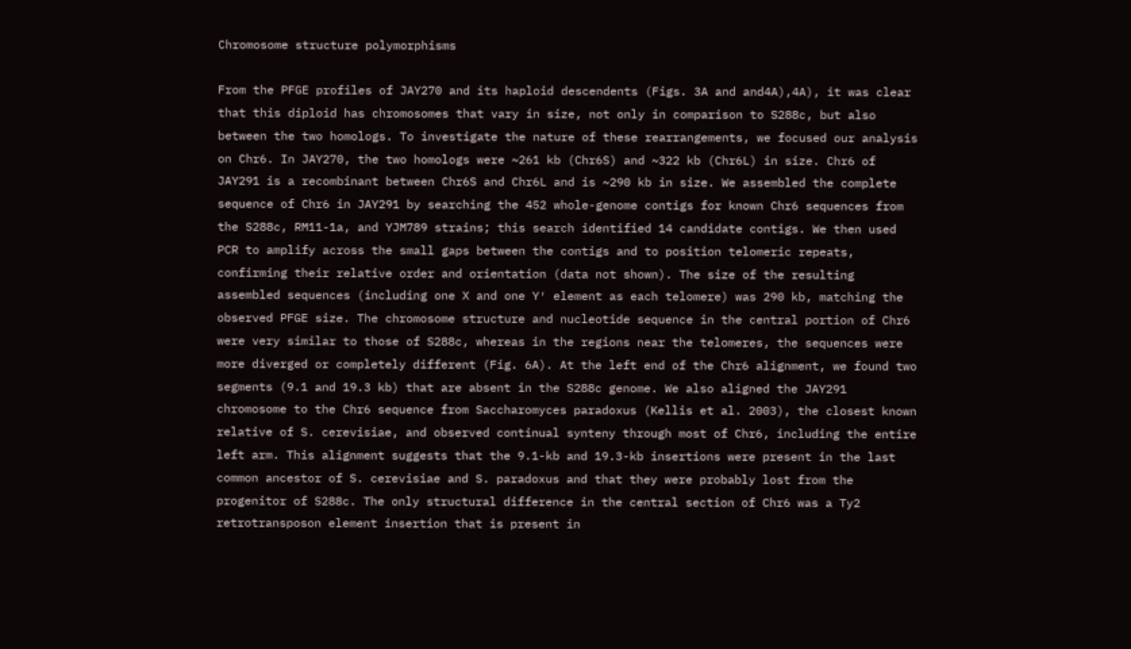Chromosome structure polymorphisms

From the PFGE profiles of JAY270 and its haploid descendents (Figs. 3A and and4A),4A), it was clear that this diploid has chromosomes that vary in size, not only in comparison to S288c, but also between the two homologs. To investigate the nature of these rearrangements, we focused our analysis on Chr6. In JAY270, the two homologs were ~261 kb (Chr6S) and ~322 kb (Chr6L) in size. Chr6 of JAY291 is a recombinant between Chr6S and Chr6L and is ~290 kb in size. We assembled the complete sequence of Chr6 in JAY291 by searching the 452 whole-genome contigs for known Chr6 sequences from the S288c, RM11-1a, and YJM789 strains; this search identified 14 candidate contigs. We then used PCR to amplify across the small gaps between the contigs and to position telomeric repeats, confirming their relative order and orientation (data not shown). The size of the resulting assembled sequences (including one X and one Y′ element as each telomere) was 290 kb, matching the observed PFGE size. The chromosome structure and nucleotide sequence in the central portion of Chr6 were very similar to those of S288c, whereas in the regions near the telomeres, the sequences were more diverged or completely different (Fig. 6A). At the left end of the Chr6 alignment, we found two segments (9.1 and 19.3 kb) that are absent in the S288c genome. We also aligned the JAY291 chromosome to the Chr6 sequence from Saccharomyces paradoxus (Kellis et al. 2003), the closest known relative of S. cerevisiae, and observed continual synteny through most of Chr6, including the entire left arm. This alignment suggests that the 9.1-kb and 19.3-kb insertions were present in the last common ancestor of S. cerevisiae and S. paradoxus and that they were probably lost from the progenitor of S288c. The only structural difference in the central section of Chr6 was a Ty2 retrotransposon element insertion that is present in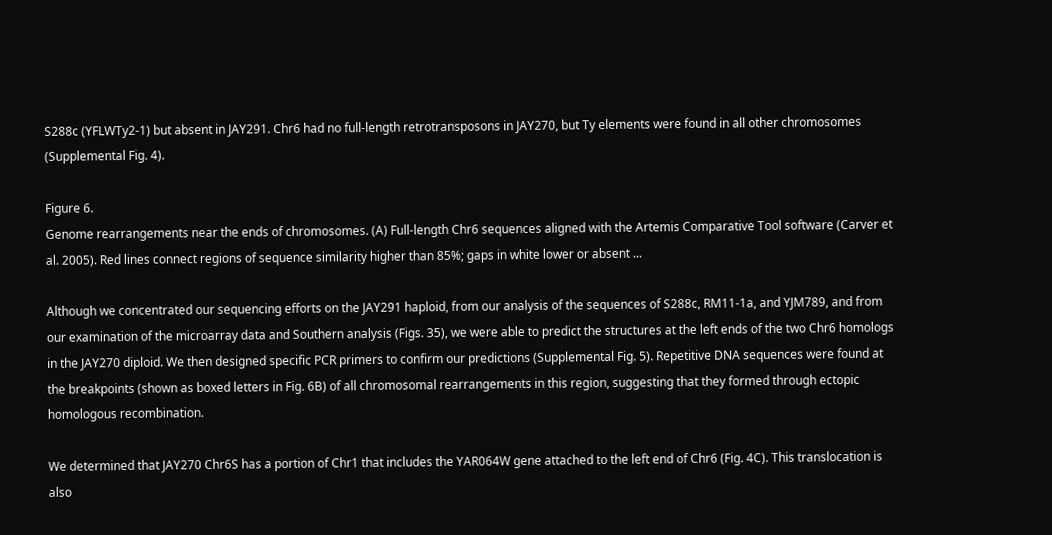S288c (YFLWTy2-1) but absent in JAY291. Chr6 had no full-length retrotransposons in JAY270, but Ty elements were found in all other chromosomes (Supplemental Fig. 4).

Figure 6.
Genome rearrangements near the ends of chromosomes. (A) Full-length Chr6 sequences aligned with the Artemis Comparative Tool software (Carver et al. 2005). Red lines connect regions of sequence similarity higher than 85%; gaps in white lower or absent ...

Although we concentrated our sequencing efforts on the JAY291 haploid, from our analysis of the sequences of S288c, RM11-1a, and YJM789, and from our examination of the microarray data and Southern analysis (Figs. 35), we were able to predict the structures at the left ends of the two Chr6 homologs in the JAY270 diploid. We then designed specific PCR primers to confirm our predictions (Supplemental Fig. 5). Repetitive DNA sequences were found at the breakpoints (shown as boxed letters in Fig. 6B) of all chromosomal rearrangements in this region, suggesting that they formed through ectopic homologous recombination.

We determined that JAY270 Chr6S has a portion of Chr1 that includes the YAR064W gene attached to the left end of Chr6 (Fig. 4C). This translocation is also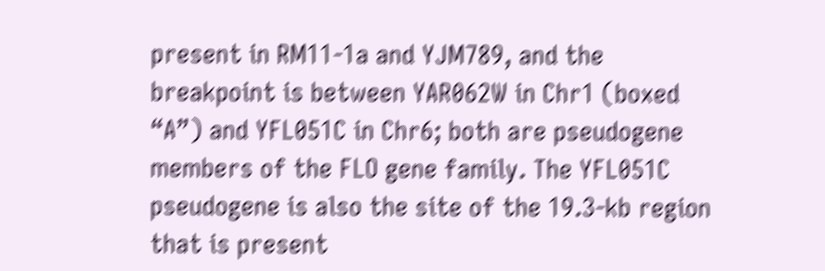present in RM11-1a and YJM789, and the breakpoint is between YAR062W in Chr1 (boxed “A”) and YFL051C in Chr6; both are pseudogene members of the FLO gene family. The YFL051C pseudogene is also the site of the 19.3-kb region that is present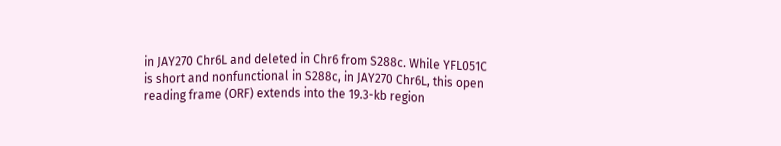in JAY270 Chr6L and deleted in Chr6 from S288c. While YFL051C is short and nonfunctional in S288c, in JAY270 Chr6L, this open reading frame (ORF) extends into the 19.3-kb region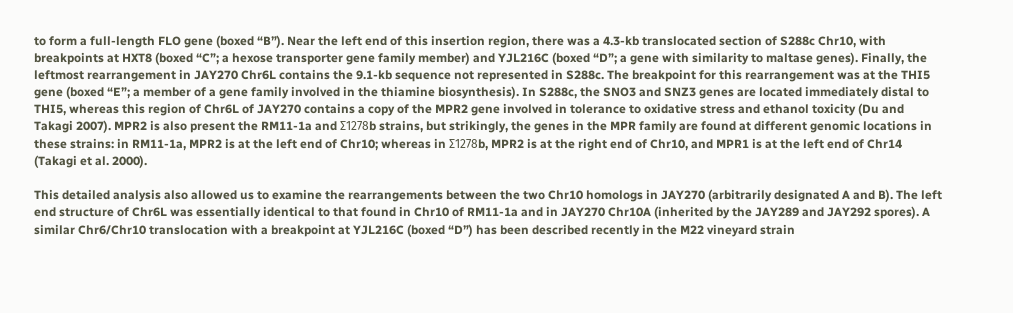to form a full-length FLO gene (boxed “B”). Near the left end of this insertion region, there was a 4.3-kb translocated section of S288c Chr10, with breakpoints at HXT8 (boxed “C”; a hexose transporter gene family member) and YJL216C (boxed “D”; a gene with similarity to maltase genes). Finally, the leftmost rearrangement in JAY270 Chr6L contains the 9.1-kb sequence not represented in S288c. The breakpoint for this rearrangement was at the THI5 gene (boxed “E”; a member of a gene family involved in the thiamine biosynthesis). In S288c, the SNO3 and SNZ3 genes are located immediately distal to THI5, whereas this region of Chr6L of JAY270 contains a copy of the MPR2 gene involved in tolerance to oxidative stress and ethanol toxicity (Du and Takagi 2007). MPR2 is also present the RM11-1a and Σ1278b strains, but strikingly, the genes in the MPR family are found at different genomic locations in these strains: in RM11-1a, MPR2 is at the left end of Chr10; whereas in Σ1278b, MPR2 is at the right end of Chr10, and MPR1 is at the left end of Chr14 (Takagi et al. 2000).

This detailed analysis also allowed us to examine the rearrangements between the two Chr10 homologs in JAY270 (arbitrarily designated A and B). The left end structure of Chr6L was essentially identical to that found in Chr10 of RM11-1a and in JAY270 Chr10A (inherited by the JAY289 and JAY292 spores). A similar Chr6/Chr10 translocation with a breakpoint at YJL216C (boxed “D”) has been described recently in the M22 vineyard strain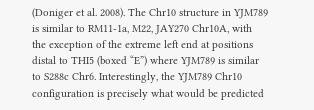(Doniger et al. 2008). The Chr10 structure in YJM789 is similar to RM11-1a, M22, JAY270 Chr10A, with the exception of the extreme left end at positions distal to THI5 (boxed “E”) where YJM789 is similar to S288c Chr6. Interestingly, the YJM789 Chr10 configuration is precisely what would be predicted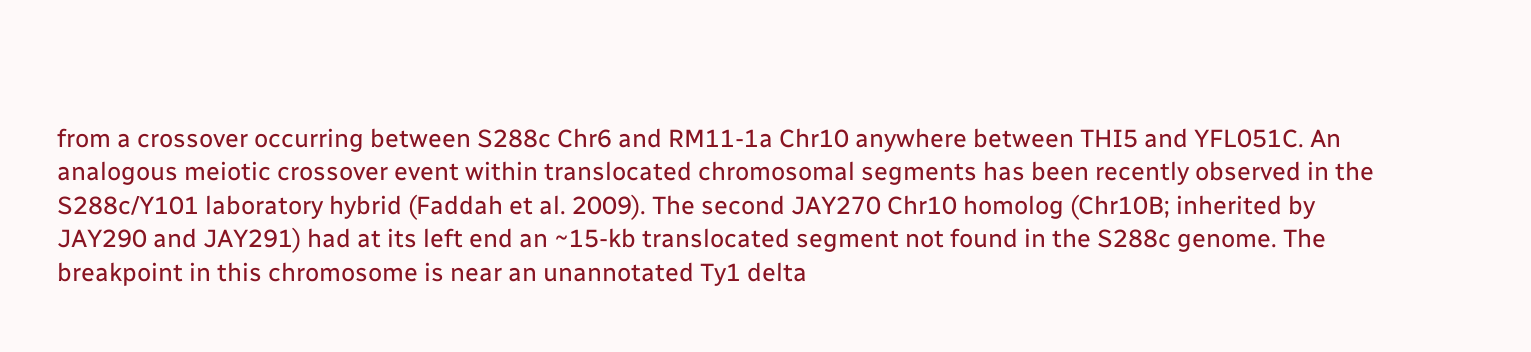from a crossover occurring between S288c Chr6 and RM11-1a Chr10 anywhere between THI5 and YFL051C. An analogous meiotic crossover event within translocated chromosomal segments has been recently observed in the S288c/Y101 laboratory hybrid (Faddah et al. 2009). The second JAY270 Chr10 homolog (Chr10B; inherited by JAY290 and JAY291) had at its left end an ~15-kb translocated segment not found in the S288c genome. The breakpoint in this chromosome is near an unannotated Ty1 delta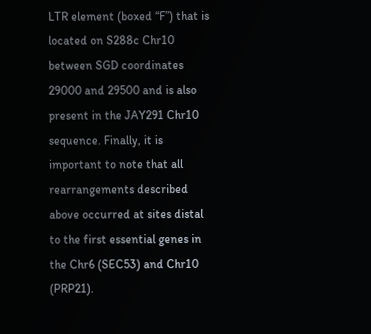LTR element (boxed “F”) that is located on S288c Chr10 between SGD coordinates 29000 and 29500 and is also present in the JAY291 Chr10 sequence. Finally, it is important to note that all rearrangements described above occurred at sites distal to the first essential genes in the Chr6 (SEC53) and Chr10 (PRP21).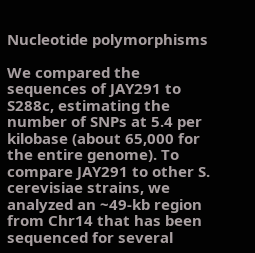Nucleotide polymorphisms

We compared the sequences of JAY291 to S288c, estimating the number of SNPs at 5.4 per kilobase (about 65,000 for the entire genome). To compare JAY291 to other S. cerevisiae strains, we analyzed an ~49-kb region from Chr14 that has been sequenced for several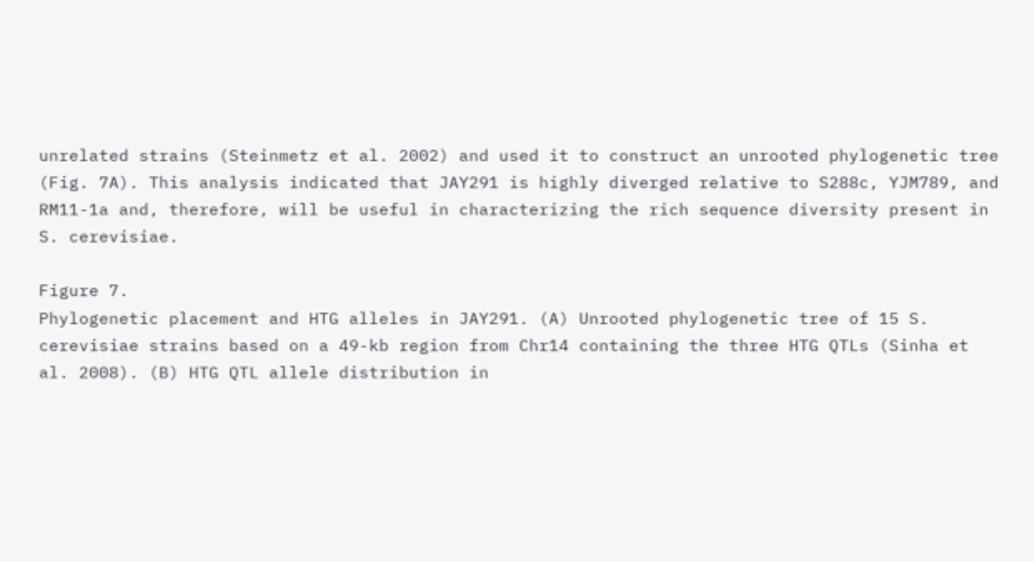unrelated strains (Steinmetz et al. 2002) and used it to construct an unrooted phylogenetic tree (Fig. 7A). This analysis indicated that JAY291 is highly diverged relative to S288c, YJM789, and RM11-1a and, therefore, will be useful in characterizing the rich sequence diversity present in S. cerevisiae.

Figure 7.
Phylogenetic placement and HTG alleles in JAY291. (A) Unrooted phylogenetic tree of 15 S. cerevisiae strains based on a 49-kb region from Chr14 containing the three HTG QTLs (Sinha et al. 2008). (B) HTG QTL allele distribution in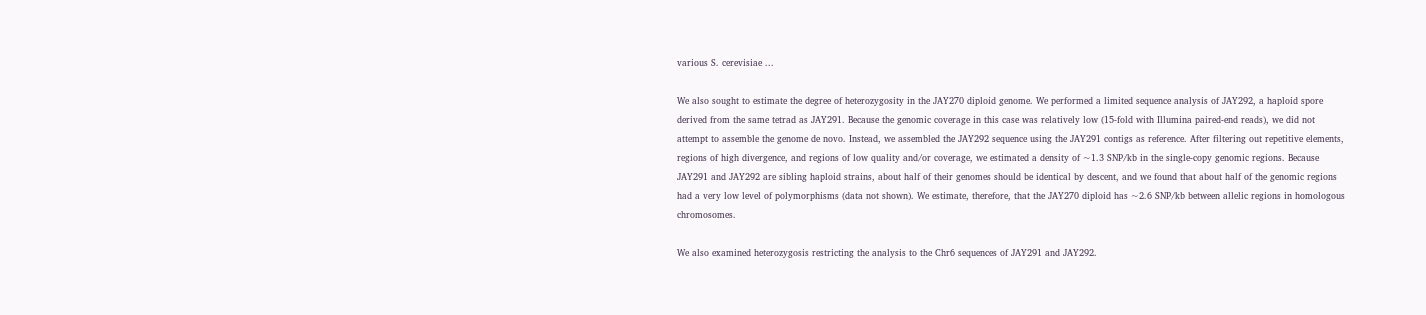various S. cerevisiae ...

We also sought to estimate the degree of heterozygosity in the JAY270 diploid genome. We performed a limited sequence analysis of JAY292, a haploid spore derived from the same tetrad as JAY291. Because the genomic coverage in this case was relatively low (15-fold with Illumina paired-end reads), we did not attempt to assemble the genome de novo. Instead, we assembled the JAY292 sequence using the JAY291 contigs as reference. After filtering out repetitive elements, regions of high divergence, and regions of low quality and/or coverage, we estimated a density of ~1.3 SNP/kb in the single-copy genomic regions. Because JAY291 and JAY292 are sibling haploid strains, about half of their genomes should be identical by descent, and we found that about half of the genomic regions had a very low level of polymorphisms (data not shown). We estimate, therefore, that the JAY270 diploid has ~2.6 SNP/kb between allelic regions in homologous chromosomes.

We also examined heterozygosis restricting the analysis to the Chr6 sequences of JAY291 and JAY292.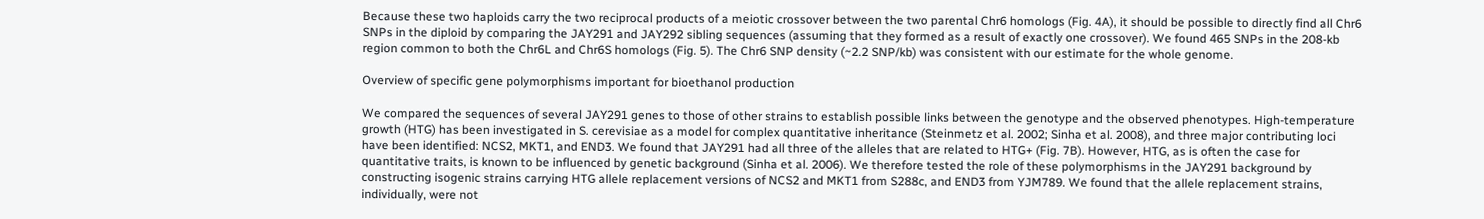Because these two haploids carry the two reciprocal products of a meiotic crossover between the two parental Chr6 homologs (Fig. 4A), it should be possible to directly find all Chr6 SNPs in the diploid by comparing the JAY291 and JAY292 sibling sequences (assuming that they formed as a result of exactly one crossover). We found 465 SNPs in the 208-kb region common to both the Chr6L and Chr6S homologs (Fig. 5). The Chr6 SNP density (~2.2 SNP/kb) was consistent with our estimate for the whole genome.

Overview of specific gene polymorphisms important for bioethanol production

We compared the sequences of several JAY291 genes to those of other strains to establish possible links between the genotype and the observed phenotypes. High-temperature growth (HTG) has been investigated in S. cerevisiae as a model for complex quantitative inheritance (Steinmetz et al. 2002; Sinha et al. 2008), and three major contributing loci have been identified: NCS2, MKT1, and END3. We found that JAY291 had all three of the alleles that are related to HTG+ (Fig. 7B). However, HTG, as is often the case for quantitative traits, is known to be influenced by genetic background (Sinha et al. 2006). We therefore tested the role of these polymorphisms in the JAY291 background by constructing isogenic strains carrying HTG allele replacement versions of NCS2 and MKT1 from S288c, and END3 from YJM789. We found that the allele replacement strains, individually, were not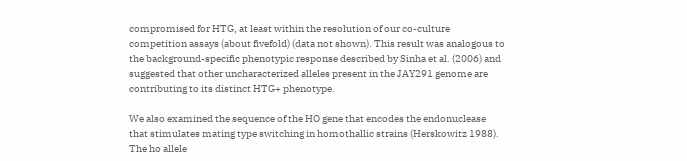compromised for HTG, at least within the resolution of our co-culture competition assays (about fivefold) (data not shown). This result was analogous to the background-specific phenotypic response described by Sinha et al. (2006) and suggested that other uncharacterized alleles present in the JAY291 genome are contributing to its distinct HTG+ phenotype.

We also examined the sequence of the HO gene that encodes the endonuclease that stimulates mating type switching in homothallic strains (Herskowitz 1988). The ho allele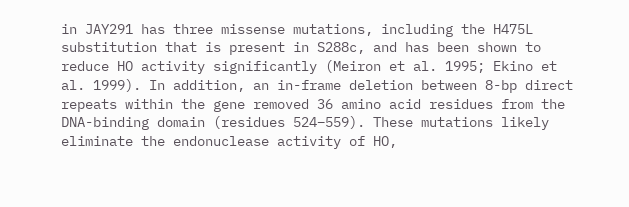in JAY291 has three missense mutations, including the H475L substitution that is present in S288c, and has been shown to reduce HO activity significantly (Meiron et al. 1995; Ekino et al. 1999). In addition, an in-frame deletion between 8-bp direct repeats within the gene removed 36 amino acid residues from the DNA-binding domain (residues 524–559). These mutations likely eliminate the endonuclease activity of HO,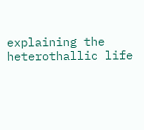explaining the heterothallic life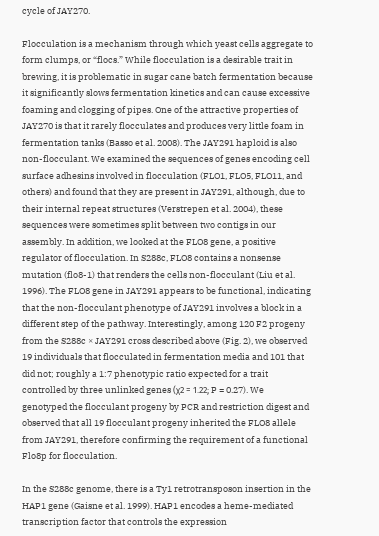cycle of JAY270.

Flocculation is a mechanism through which yeast cells aggregate to form clumps, or “flocs.” While flocculation is a desirable trait in brewing, it is problematic in sugar cane batch fermentation because it significantly slows fermentation kinetics and can cause excessive foaming and clogging of pipes. One of the attractive properties of JAY270 is that it rarely flocculates and produces very little foam in fermentation tanks (Basso et al. 2008). The JAY291 haploid is also non-flocculant. We examined the sequences of genes encoding cell surface adhesins involved in flocculation (FLO1, FLO5, FLO11, and others) and found that they are present in JAY291, although, due to their internal repeat structures (Verstrepen et al. 2004), these sequences were sometimes split between two contigs in our assembly. In addition, we looked at the FLO8 gene, a positive regulator of flocculation. In S288c, FLO8 contains a nonsense mutation (flo8-1) that renders the cells non-flocculant (Liu et al. 1996). The FLO8 gene in JAY291 appears to be functional, indicating that the non-flocculant phenotype of JAY291 involves a block in a different step of the pathway. Interestingly, among 120 F2 progeny from the S288c × JAY291 cross described above (Fig. 2), we observed 19 individuals that flocculated in fermentation media and 101 that did not; roughly a 1:7 phenotypic ratio expected for a trait controlled by three unlinked genes (χ2 = 1.22; P = 0.27). We genotyped the flocculant progeny by PCR and restriction digest and observed that all 19 flocculant progeny inherited the FLO8 allele from JAY291, therefore confirming the requirement of a functional Flo8p for flocculation.

In the S288c genome, there is a Ty1 retrotransposon insertion in the HAP1 gene (Gaisne et al. 1999). HAP1 encodes a heme-mediated transcription factor that controls the expression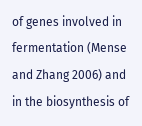of genes involved in fermentation (Mense and Zhang 2006) and in the biosynthesis of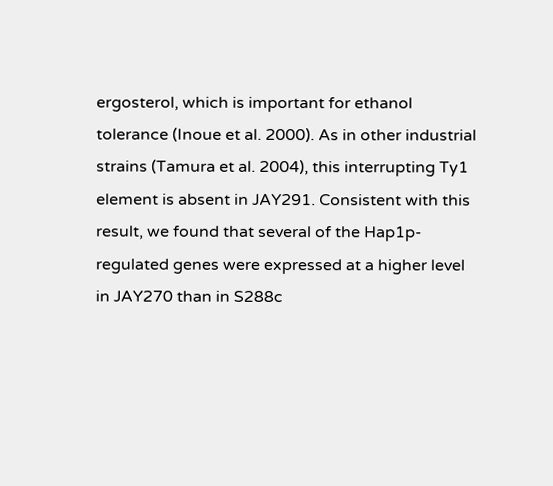ergosterol, which is important for ethanol tolerance (Inoue et al. 2000). As in other industrial strains (Tamura et al. 2004), this interrupting Ty1 element is absent in JAY291. Consistent with this result, we found that several of the Hap1p-regulated genes were expressed at a higher level in JAY270 than in S288c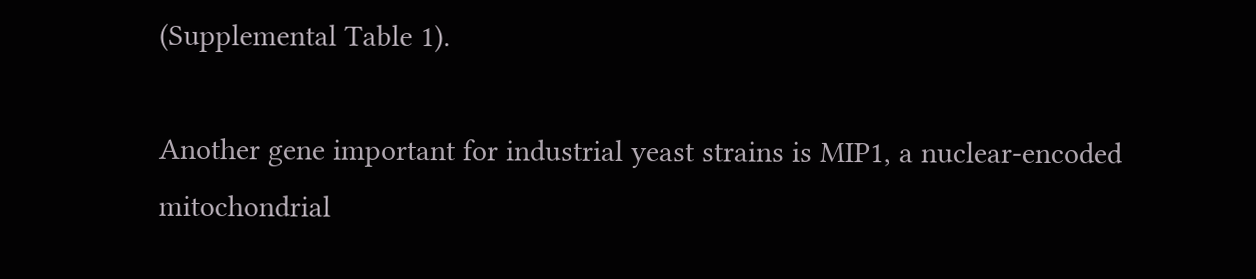(Supplemental Table 1).

Another gene important for industrial yeast strains is MIP1, a nuclear-encoded mitochondrial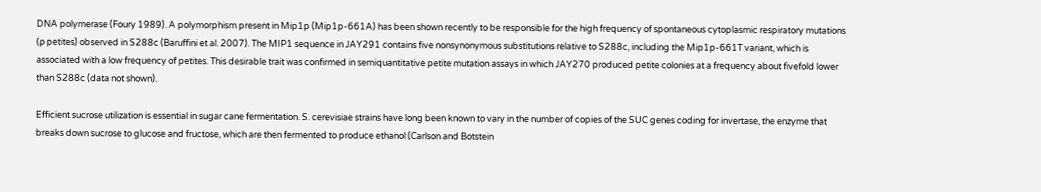DNA polymerase (Foury 1989). A polymorphism present in Mip1p (Mip1p-661A) has been shown recently to be responsible for the high frequency of spontaneous cytoplasmic respiratory mutations (ρ petites) observed in S288c (Baruffini et al. 2007). The MIP1 sequence in JAY291 contains five nonsynonymous substitutions relative to S288c, including the Mip1p-661T variant, which is associated with a low frequency of petites. This desirable trait was confirmed in semiquantitative petite mutation assays in which JAY270 produced petite colonies at a frequency about fivefold lower than S288c (data not shown).

Efficient sucrose utilization is essential in sugar cane fermentation. S. cerevisiae strains have long been known to vary in the number of copies of the SUC genes coding for invertase, the enzyme that breaks down sucrose to glucose and fructose, which are then fermented to produce ethanol (Carlson and Botstein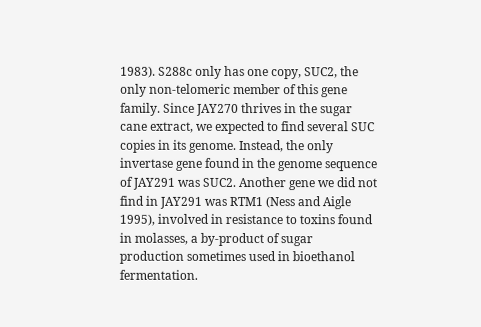1983). S288c only has one copy, SUC2, the only non-telomeric member of this gene family. Since JAY270 thrives in the sugar cane extract, we expected to find several SUC copies in its genome. Instead, the only invertase gene found in the genome sequence of JAY291 was SUC2. Another gene we did not find in JAY291 was RTM1 (Ness and Aigle 1995), involved in resistance to toxins found in molasses, a by-product of sugar production sometimes used in bioethanol fermentation.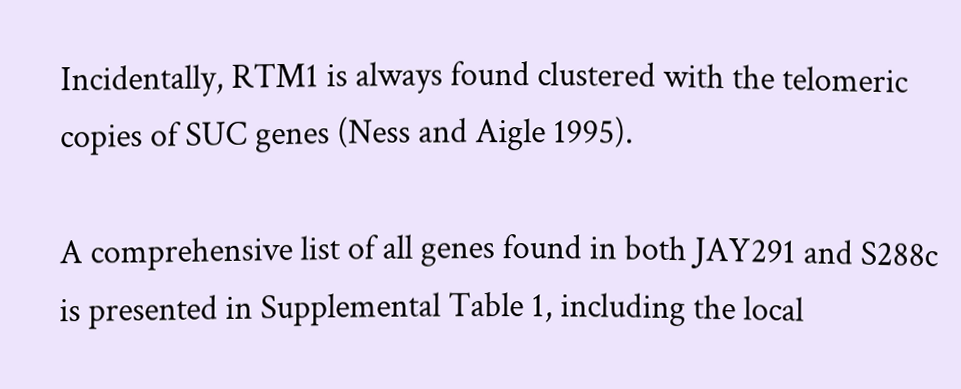Incidentally, RTM1 is always found clustered with the telomeric copies of SUC genes (Ness and Aigle 1995).

A comprehensive list of all genes found in both JAY291 and S288c is presented in Supplemental Table 1, including the local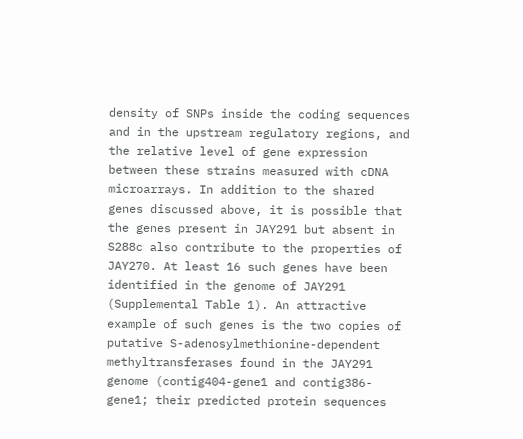density of SNPs inside the coding sequences and in the upstream regulatory regions, and the relative level of gene expression between these strains measured with cDNA microarrays. In addition to the shared genes discussed above, it is possible that the genes present in JAY291 but absent in S288c also contribute to the properties of JAY270. At least 16 such genes have been identified in the genome of JAY291 (Supplemental Table 1). An attractive example of such genes is the two copies of putative S-adenosylmethionine-dependent methyltransferases found in the JAY291 genome (contig404-gene1 and contig386-gene1; their predicted protein sequences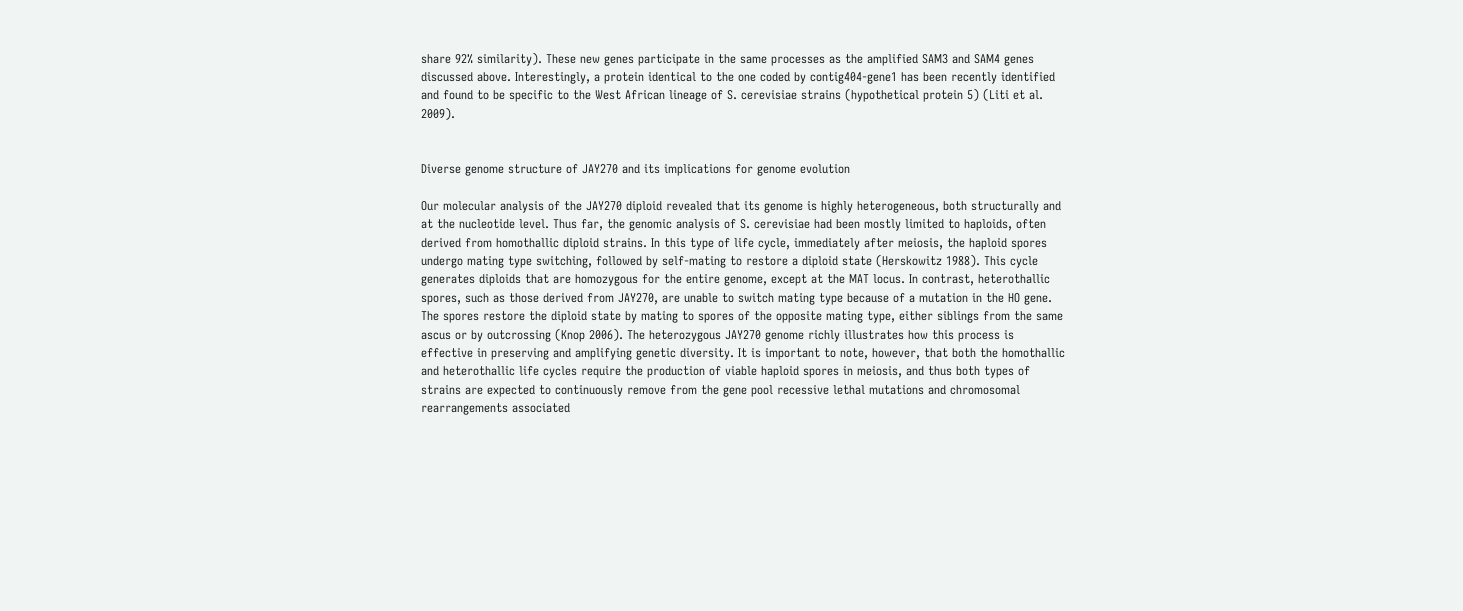share 92% similarity). These new genes participate in the same processes as the amplified SAM3 and SAM4 genes discussed above. Interestingly, a protein identical to the one coded by contig404-gene1 has been recently identified and found to be specific to the West African lineage of S. cerevisiae strains (hypothetical protein 5) (Liti et al. 2009).


Diverse genome structure of JAY270 and its implications for genome evolution

Our molecular analysis of the JAY270 diploid revealed that its genome is highly heterogeneous, both structurally and at the nucleotide level. Thus far, the genomic analysis of S. cerevisiae had been mostly limited to haploids, often derived from homothallic diploid strains. In this type of life cycle, immediately after meiosis, the haploid spores undergo mating type switching, followed by self-mating to restore a diploid state (Herskowitz 1988). This cycle generates diploids that are homozygous for the entire genome, except at the MAT locus. In contrast, heterothallic spores, such as those derived from JAY270, are unable to switch mating type because of a mutation in the HO gene. The spores restore the diploid state by mating to spores of the opposite mating type, either siblings from the same ascus or by outcrossing (Knop 2006). The heterozygous JAY270 genome richly illustrates how this process is effective in preserving and amplifying genetic diversity. It is important to note, however, that both the homothallic and heterothallic life cycles require the production of viable haploid spores in meiosis, and thus both types of strains are expected to continuously remove from the gene pool recessive lethal mutations and chromosomal rearrangements associated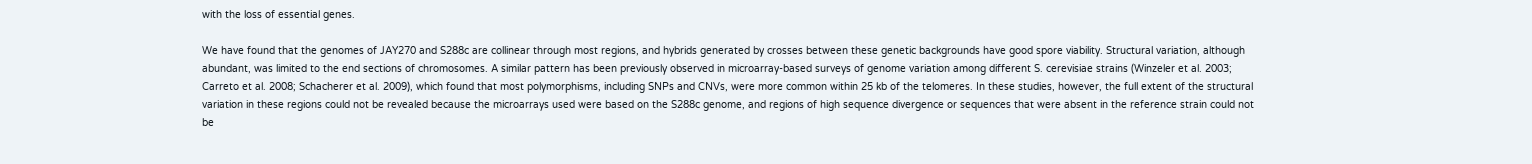with the loss of essential genes.

We have found that the genomes of JAY270 and S288c are collinear through most regions, and hybrids generated by crosses between these genetic backgrounds have good spore viability. Structural variation, although abundant, was limited to the end sections of chromosomes. A similar pattern has been previously observed in microarray-based surveys of genome variation among different S. cerevisiae strains (Winzeler et al. 2003; Carreto et al. 2008; Schacherer et al. 2009), which found that most polymorphisms, including SNPs and CNVs, were more common within 25 kb of the telomeres. In these studies, however, the full extent of the structural variation in these regions could not be revealed because the microarrays used were based on the S288c genome, and regions of high sequence divergence or sequences that were absent in the reference strain could not be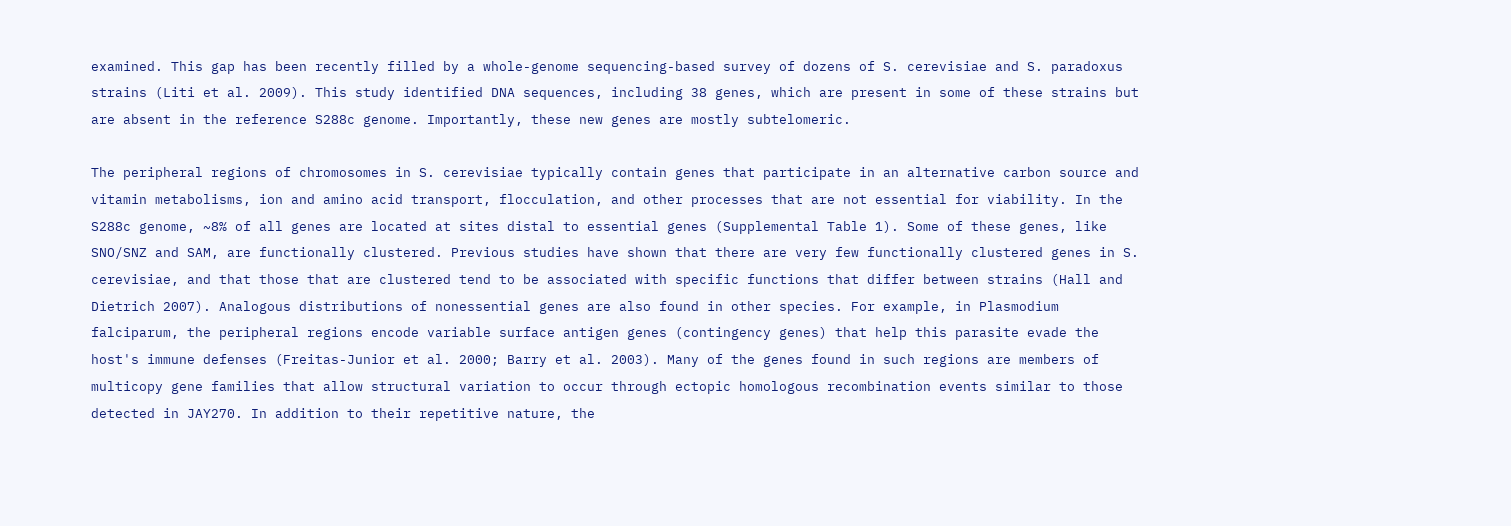examined. This gap has been recently filled by a whole-genome sequencing-based survey of dozens of S. cerevisiae and S. paradoxus strains (Liti et al. 2009). This study identified DNA sequences, including 38 genes, which are present in some of these strains but are absent in the reference S288c genome. Importantly, these new genes are mostly subtelomeric.

The peripheral regions of chromosomes in S. cerevisiae typically contain genes that participate in an alternative carbon source and vitamin metabolisms, ion and amino acid transport, flocculation, and other processes that are not essential for viability. In the S288c genome, ~8% of all genes are located at sites distal to essential genes (Supplemental Table 1). Some of these genes, like SNO/SNZ and SAM, are functionally clustered. Previous studies have shown that there are very few functionally clustered genes in S. cerevisiae, and that those that are clustered tend to be associated with specific functions that differ between strains (Hall and Dietrich 2007). Analogous distributions of nonessential genes are also found in other species. For example, in Plasmodium falciparum, the peripheral regions encode variable surface antigen genes (contingency genes) that help this parasite evade the host's immune defenses (Freitas-Junior et al. 2000; Barry et al. 2003). Many of the genes found in such regions are members of multicopy gene families that allow structural variation to occur through ectopic homologous recombination events similar to those detected in JAY270. In addition to their repetitive nature, the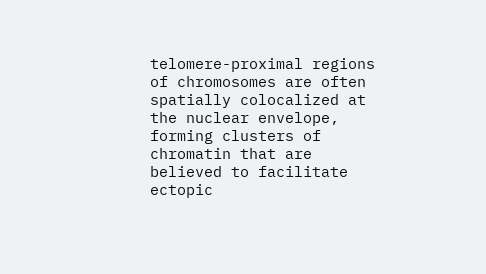telomere-proximal regions of chromosomes are often spatially colocalized at the nuclear envelope, forming clusters of chromatin that are believed to facilitate ectopic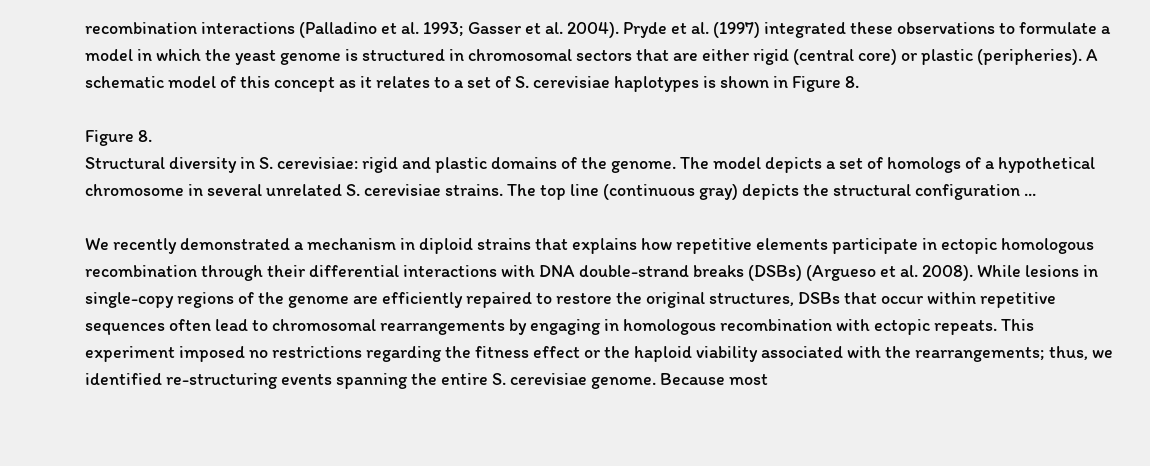recombination interactions (Palladino et al. 1993; Gasser et al. 2004). Pryde et al. (1997) integrated these observations to formulate a model in which the yeast genome is structured in chromosomal sectors that are either rigid (central core) or plastic (peripheries). A schematic model of this concept as it relates to a set of S. cerevisiae haplotypes is shown in Figure 8.

Figure 8.
Structural diversity in S. cerevisiae: rigid and plastic domains of the genome. The model depicts a set of homologs of a hypothetical chromosome in several unrelated S. cerevisiae strains. The top line (continuous gray) depicts the structural configuration ...

We recently demonstrated a mechanism in diploid strains that explains how repetitive elements participate in ectopic homologous recombination through their differential interactions with DNA double-strand breaks (DSBs) (Argueso et al. 2008). While lesions in single-copy regions of the genome are efficiently repaired to restore the original structures, DSBs that occur within repetitive sequences often lead to chromosomal rearrangements by engaging in homologous recombination with ectopic repeats. This experiment imposed no restrictions regarding the fitness effect or the haploid viability associated with the rearrangements; thus, we identified re-structuring events spanning the entire S. cerevisiae genome. Because most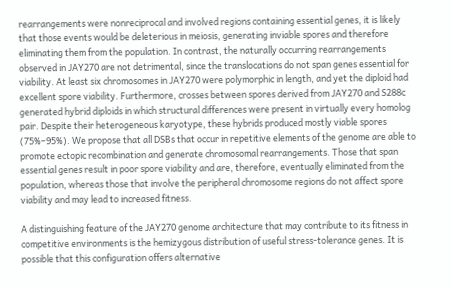rearrangements were nonreciprocal and involved regions containing essential genes, it is likely that those events would be deleterious in meiosis, generating inviable spores and therefore eliminating them from the population. In contrast, the naturally occurring rearrangements observed in JAY270 are not detrimental, since the translocations do not span genes essential for viability. At least six chromosomes in JAY270 were polymorphic in length, and yet the diploid had excellent spore viability. Furthermore, crosses between spores derived from JAY270 and S288c generated hybrid diploids in which structural differences were present in virtually every homolog pair. Despite their heterogeneous karyotype, these hybrids produced mostly viable spores (75%–95%). We propose that all DSBs that occur in repetitive elements of the genome are able to promote ectopic recombination and generate chromosomal rearrangements. Those that span essential genes result in poor spore viability and are, therefore, eventually eliminated from the population, whereas those that involve the peripheral chromosome regions do not affect spore viability and may lead to increased fitness.

A distinguishing feature of the JAY270 genome architecture that may contribute to its fitness in competitive environments is the hemizygous distribution of useful stress-tolerance genes. It is possible that this configuration offers alternative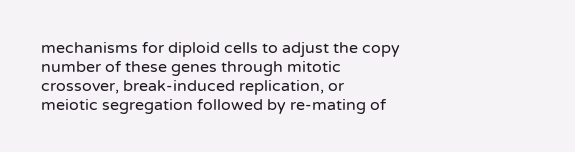mechanisms for diploid cells to adjust the copy number of these genes through mitotic crossover, break-induced replication, or meiotic segregation followed by re-mating of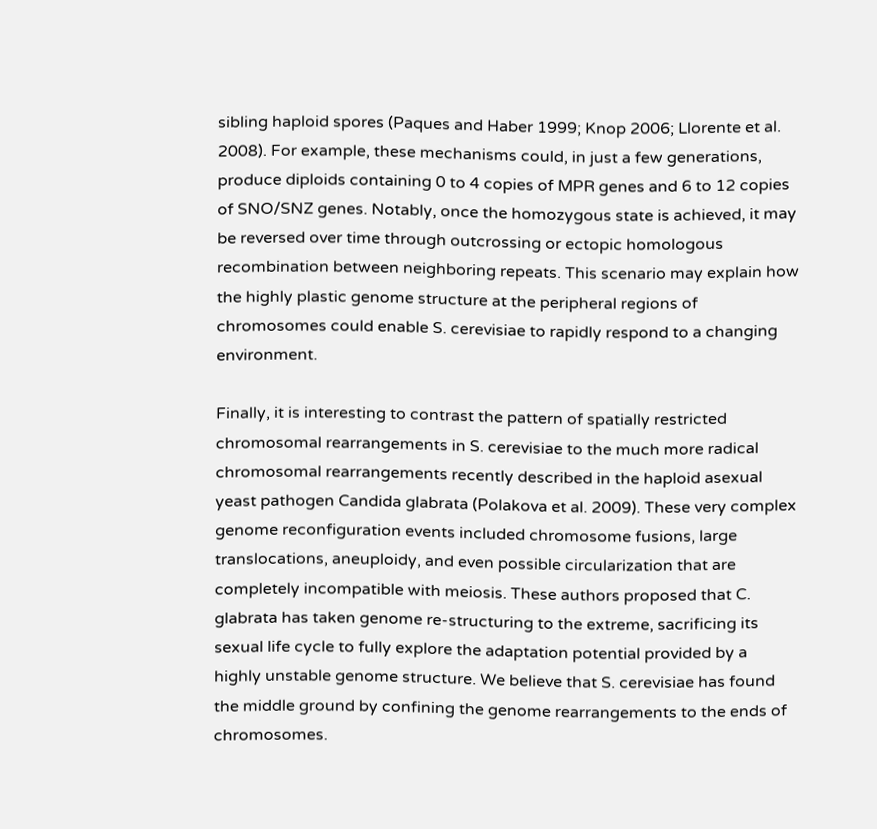sibling haploid spores (Paques and Haber 1999; Knop 2006; Llorente et al. 2008). For example, these mechanisms could, in just a few generations, produce diploids containing 0 to 4 copies of MPR genes and 6 to 12 copies of SNO/SNZ genes. Notably, once the homozygous state is achieved, it may be reversed over time through outcrossing or ectopic homologous recombination between neighboring repeats. This scenario may explain how the highly plastic genome structure at the peripheral regions of chromosomes could enable S. cerevisiae to rapidly respond to a changing environment.

Finally, it is interesting to contrast the pattern of spatially restricted chromosomal rearrangements in S. cerevisiae to the much more radical chromosomal rearrangements recently described in the haploid asexual yeast pathogen Candida glabrata (Polakova et al. 2009). These very complex genome reconfiguration events included chromosome fusions, large translocations, aneuploidy, and even possible circularization that are completely incompatible with meiosis. These authors proposed that C. glabrata has taken genome re-structuring to the extreme, sacrificing its sexual life cycle to fully explore the adaptation potential provided by a highly unstable genome structure. We believe that S. cerevisiae has found the middle ground by confining the genome rearrangements to the ends of chromosomes.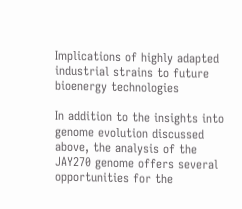Implications of highly adapted industrial strains to future bioenergy technologies

In addition to the insights into genome evolution discussed above, the analysis of the JAY270 genome offers several opportunities for the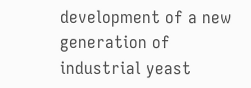development of a new generation of industrial yeast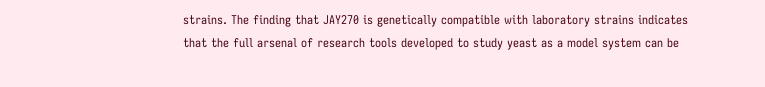strains. The finding that JAY270 is genetically compatible with laboratory strains indicates that the full arsenal of research tools developed to study yeast as a model system can be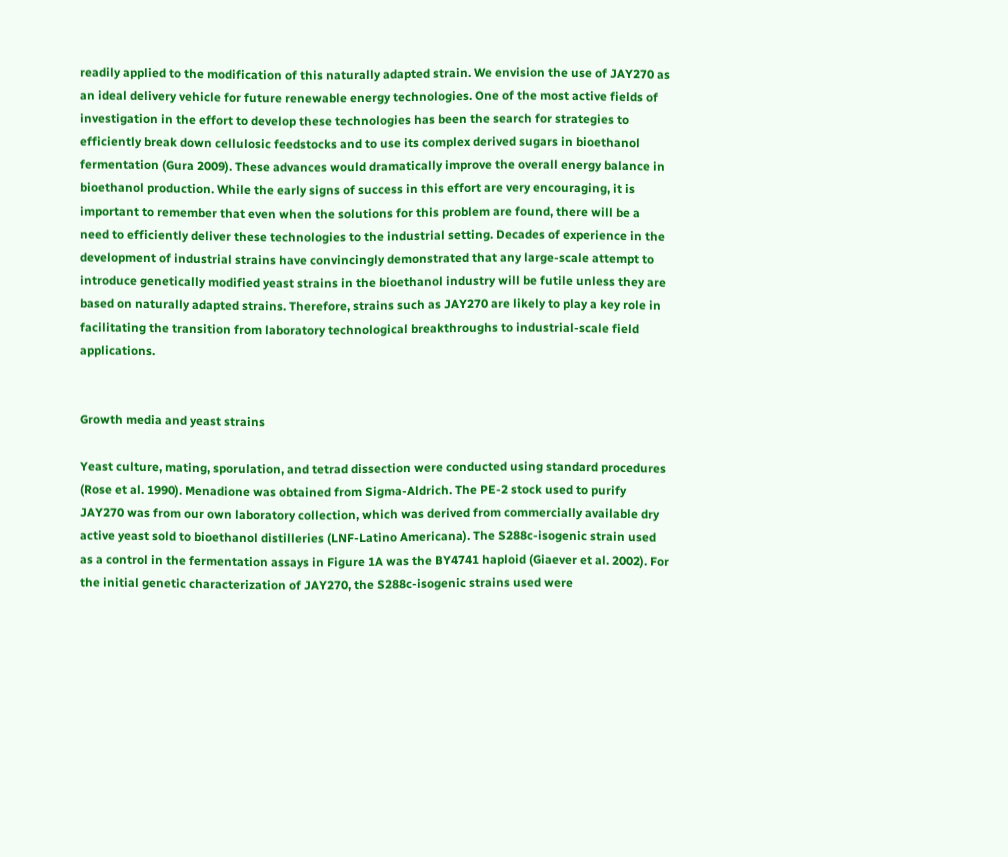readily applied to the modification of this naturally adapted strain. We envision the use of JAY270 as an ideal delivery vehicle for future renewable energy technologies. One of the most active fields of investigation in the effort to develop these technologies has been the search for strategies to efficiently break down cellulosic feedstocks and to use its complex derived sugars in bioethanol fermentation (Gura 2009). These advances would dramatically improve the overall energy balance in bioethanol production. While the early signs of success in this effort are very encouraging, it is important to remember that even when the solutions for this problem are found, there will be a need to efficiently deliver these technologies to the industrial setting. Decades of experience in the development of industrial strains have convincingly demonstrated that any large-scale attempt to introduce genetically modified yeast strains in the bioethanol industry will be futile unless they are based on naturally adapted strains. Therefore, strains such as JAY270 are likely to play a key role in facilitating the transition from laboratory technological breakthroughs to industrial-scale field applications.


Growth media and yeast strains

Yeast culture, mating, sporulation, and tetrad dissection were conducted using standard procedures (Rose et al. 1990). Menadione was obtained from Sigma-Aldrich. The PE-2 stock used to purify JAY270 was from our own laboratory collection, which was derived from commercially available dry active yeast sold to bioethanol distilleries (LNF-Latino Americana). The S288c-isogenic strain used as a control in the fermentation assays in Figure 1A was the BY4741 haploid (Giaever et al. 2002). For the initial genetic characterization of JAY270, the S288c-isogenic strains used were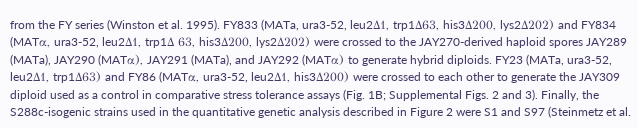from the FY series (Winston et al. 1995). FY833 (MATa, ura3-52, leu2Δ1, trp1Δ63, his3Δ200, lys2Δ202) and FY834 (MATα, ura3-52, leu2Δ1, trp1Δ 63, his3Δ200, lys2Δ202) were crossed to the JAY270-derived haploid spores JAY289 (MATa), JAY290 (MATα), JAY291 (MATa), and JAY292 (MATα) to generate hybrid diploids. FY23 (MATa, ura3-52, leu2Δ1, trp1Δ63) and FY86 (MATα, ura3-52, leu2Δ1, his3Δ200) were crossed to each other to generate the JAY309 diploid used as a control in comparative stress tolerance assays (Fig. 1B; Supplemental Figs. 2 and 3). Finally, the S288c-isogenic strains used in the quantitative genetic analysis described in Figure 2 were S1 and S97 (Steinmetz et al.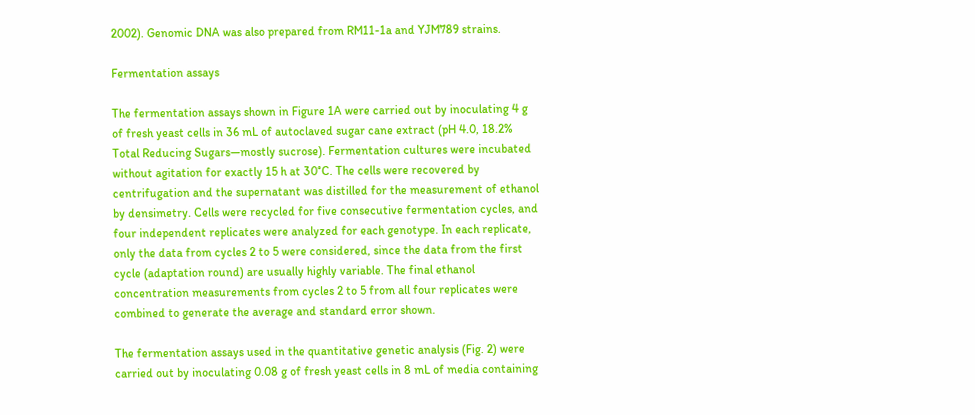2002). Genomic DNA was also prepared from RM11-1a and YJM789 strains.

Fermentation assays

The fermentation assays shown in Figure 1A were carried out by inoculating 4 g of fresh yeast cells in 36 mL of autoclaved sugar cane extract (pH 4.0, 18.2% Total Reducing Sugars—mostly sucrose). Fermentation cultures were incubated without agitation for exactly 15 h at 30°C. The cells were recovered by centrifugation and the supernatant was distilled for the measurement of ethanol by densimetry. Cells were recycled for five consecutive fermentation cycles, and four independent replicates were analyzed for each genotype. In each replicate, only the data from cycles 2 to 5 were considered, since the data from the first cycle (adaptation round) are usually highly variable. The final ethanol concentration measurements from cycles 2 to 5 from all four replicates were combined to generate the average and standard error shown.

The fermentation assays used in the quantitative genetic analysis (Fig. 2) were carried out by inoculating 0.08 g of fresh yeast cells in 8 mL of media containing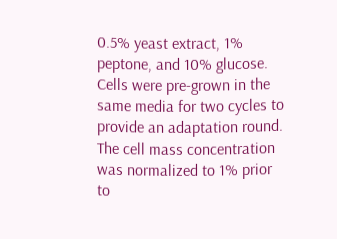0.5% yeast extract, 1% peptone, and 10% glucose. Cells were pre-grown in the same media for two cycles to provide an adaptation round. The cell mass concentration was normalized to 1% prior to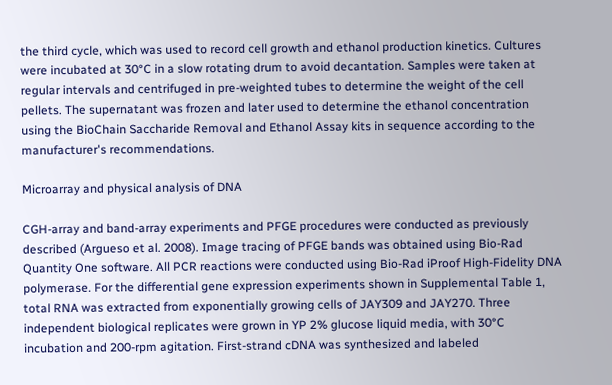the third cycle, which was used to record cell growth and ethanol production kinetics. Cultures were incubated at 30°C in a slow rotating drum to avoid decantation. Samples were taken at regular intervals and centrifuged in pre-weighted tubes to determine the weight of the cell pellets. The supernatant was frozen and later used to determine the ethanol concentration using the BioChain Saccharide Removal and Ethanol Assay kits in sequence according to the manufacturer's recommendations.

Microarray and physical analysis of DNA

CGH-array and band-array experiments and PFGE procedures were conducted as previously described (Argueso et al. 2008). Image tracing of PFGE bands was obtained using Bio-Rad Quantity One software. All PCR reactions were conducted using Bio-Rad iProof High-Fidelity DNA polymerase. For the differential gene expression experiments shown in Supplemental Table 1, total RNA was extracted from exponentially growing cells of JAY309 and JAY270. Three independent biological replicates were grown in YP 2% glucose liquid media, with 30°C incubation and 200-rpm agitation. First-strand cDNA was synthesized and labeled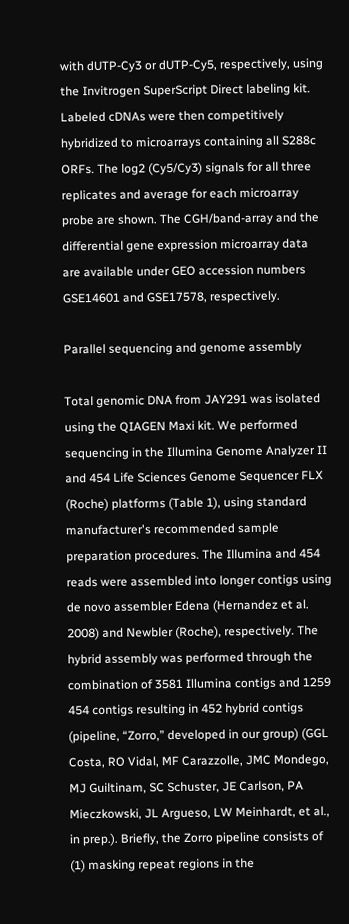with dUTP-Cy3 or dUTP-Cy5, respectively, using the Invitrogen SuperScript Direct labeling kit. Labeled cDNAs were then competitively hybridized to microarrays containing all S288c ORFs. The log2 (Cy5/Cy3) signals for all three replicates and average for each microarray probe are shown. The CGH/band-array and the differential gene expression microarray data are available under GEO accession numbers GSE14601 and GSE17578, respectively.

Parallel sequencing and genome assembly

Total genomic DNA from JAY291 was isolated using the QIAGEN Maxi kit. We performed sequencing in the Illumina Genome Analyzer II and 454 Life Sciences Genome Sequencer FLX (Roche) platforms (Table 1), using standard manufacturer's recommended sample preparation procedures. The Illumina and 454 reads were assembled into longer contigs using de novo assembler Edena (Hernandez et al. 2008) and Newbler (Roche), respectively. The hybrid assembly was performed through the combination of 3581 Illumina contigs and 1259 454 contigs resulting in 452 hybrid contigs (pipeline, “Zorro,” developed in our group) (GGL Costa, RO Vidal, MF Carazzolle, JMC Mondego, MJ Guiltinam, SC Schuster, JE Carlson, PA Mieczkowski, JL Argueso, LW Meinhardt, et al., in prep.). Briefly, the Zorro pipeline consists of (1) masking repeat regions in the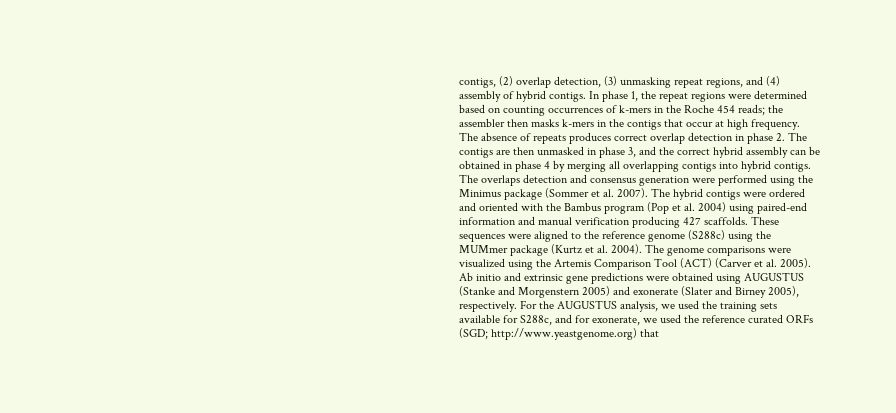contigs, (2) overlap detection, (3) unmasking repeat regions, and (4) assembly of hybrid contigs. In phase 1, the repeat regions were determined based on counting occurrences of k-mers in the Roche 454 reads; the assembler then masks k-mers in the contigs that occur at high frequency. The absence of repeats produces correct overlap detection in phase 2. The contigs are then unmasked in phase 3, and the correct hybrid assembly can be obtained in phase 4 by merging all overlapping contigs into hybrid contigs. The overlaps detection and consensus generation were performed using the Minimus package (Sommer et al. 2007). The hybrid contigs were ordered and oriented with the Bambus program (Pop et al. 2004) using paired-end information and manual verification producing 427 scaffolds. These sequences were aligned to the reference genome (S288c) using the MUMmer package (Kurtz et al. 2004). The genome comparisons were visualized using the Artemis Comparison Tool (ACT) (Carver et al. 2005). Ab initio and extrinsic gene predictions were obtained using AUGUSTUS (Stanke and Morgenstern 2005) and exonerate (Slater and Birney 2005), respectively. For the AUGUSTUS analysis, we used the training sets available for S288c, and for exonerate, we used the reference curated ORFs (SGD; http://www.yeastgenome.org) that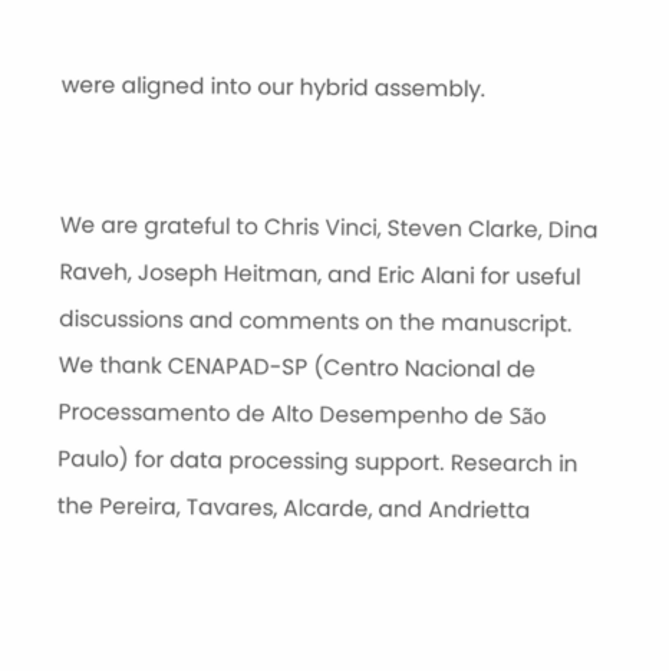were aligned into our hybrid assembly.


We are grateful to Chris Vinci, Steven Clarke, Dina Raveh, Joseph Heitman, and Eric Alani for useful discussions and comments on the manuscript. We thank CENAPAD-SP (Centro Nacional de Processamento de Alto Desempenho de São Paulo) for data processing support. Research in the Pereira, Tavares, Alcarde, and Andrietta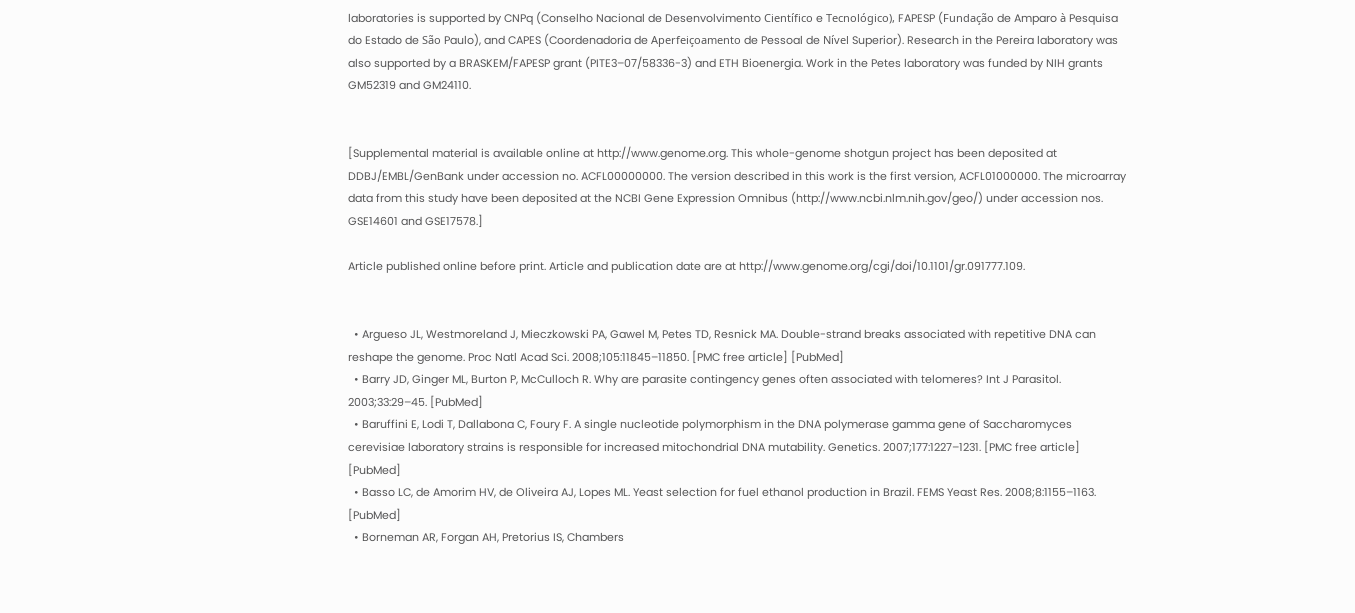laboratories is supported by CNPq (Conselho Nacional de Desenvolvimento Científico e Tecnológico), FAPESP (Fundação de Amparo à Pesquisa do Estado de São Paulo), and CAPES (Coordenadoria de Aperfeiçoamento de Pessoal de Nível Superior). Research in the Pereira laboratory was also supported by a BRASKEM/FAPESP grant (PITE3–07/58336-3) and ETH Bioenergia. Work in the Petes laboratory was funded by NIH grants GM52319 and GM24110.


[Supplemental material is available online at http://www.genome.org. This whole-genome shotgun project has been deposited at DDBJ/EMBL/GenBank under accession no. ACFL00000000. The version described in this work is the first version, ACFL01000000. The microarray data from this study have been deposited at the NCBI Gene Expression Omnibus (http://www.ncbi.nlm.nih.gov/geo/) under accession nos. GSE14601 and GSE17578.]

Article published online before print. Article and publication date are at http://www.genome.org/cgi/doi/10.1101/gr.091777.109.


  • Argueso JL, Westmoreland J, Mieczkowski PA, Gawel M, Petes TD, Resnick MA. Double-strand breaks associated with repetitive DNA can reshape the genome. Proc Natl Acad Sci. 2008;105:11845–11850. [PMC free article] [PubMed]
  • Barry JD, Ginger ML, Burton P, McCulloch R. Why are parasite contingency genes often associated with telomeres? Int J Parasitol. 2003;33:29–45. [PubMed]
  • Baruffini E, Lodi T, Dallabona C, Foury F. A single nucleotide polymorphism in the DNA polymerase gamma gene of Saccharomyces cerevisiae laboratory strains is responsible for increased mitochondrial DNA mutability. Genetics. 2007;177:1227–1231. [PMC free article] [PubMed]
  • Basso LC, de Amorim HV, de Oliveira AJ, Lopes ML. Yeast selection for fuel ethanol production in Brazil. FEMS Yeast Res. 2008;8:1155–1163. [PubMed]
  • Borneman AR, Forgan AH, Pretorius IS, Chambers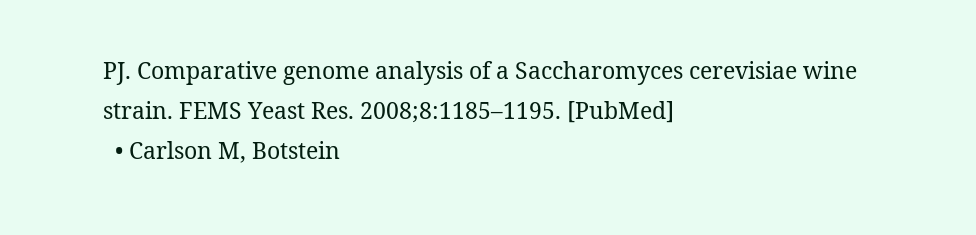PJ. Comparative genome analysis of a Saccharomyces cerevisiae wine strain. FEMS Yeast Res. 2008;8:1185–1195. [PubMed]
  • Carlson M, Botstein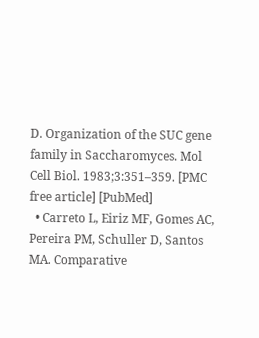D. Organization of the SUC gene family in Saccharomyces. Mol Cell Biol. 1983;3:351–359. [PMC free article] [PubMed]
  • Carreto L, Eiriz MF, Gomes AC, Pereira PM, Schuller D, Santos MA. Comparative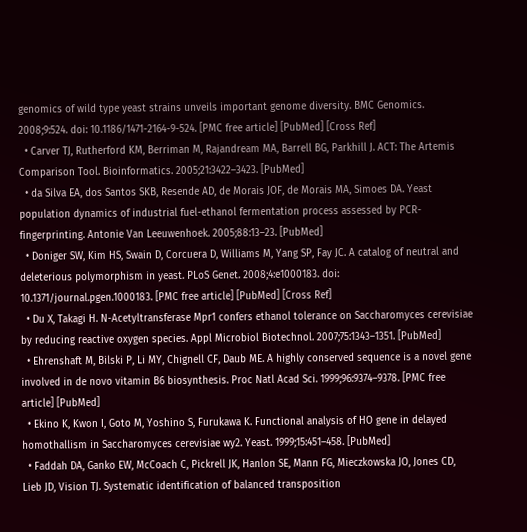genomics of wild type yeast strains unveils important genome diversity. BMC Genomics. 2008;9:524. doi: 10.1186/1471-2164-9-524. [PMC free article] [PubMed] [Cross Ref]
  • Carver TJ, Rutherford KM, Berriman M, Rajandream MA, Barrell BG, Parkhill J. ACT: The Artemis Comparison Tool. Bioinformatics. 2005;21:3422–3423. [PubMed]
  • da Silva EA, dos Santos SKB, Resende AD, de Morais JOF, de Morais MA, Simoes DA. Yeast population dynamics of industrial fuel-ethanol fermentation process assessed by PCR-fingerprinting. Antonie Van Leeuwenhoek. 2005;88:13–23. [PubMed]
  • Doniger SW, Kim HS, Swain D, Corcuera D, Williams M, Yang SP, Fay JC. A catalog of neutral and deleterious polymorphism in yeast. PLoS Genet. 2008;4:e1000183. doi: 10.1371/journal.pgen.1000183. [PMC free article] [PubMed] [Cross Ref]
  • Du X, Takagi H. N-Acetyltransferase Mpr1 confers ethanol tolerance on Saccharomyces cerevisiae by reducing reactive oxygen species. Appl Microbiol Biotechnol. 2007;75:1343–1351. [PubMed]
  • Ehrenshaft M, Bilski P, Li MY, Chignell CF, Daub ME. A highly conserved sequence is a novel gene involved in de novo vitamin B6 biosynthesis. Proc Natl Acad Sci. 1999;96:9374–9378. [PMC free article] [PubMed]
  • Ekino K, Kwon I, Goto M, Yoshino S, Furukawa K. Functional analysis of HO gene in delayed homothallism in Saccharomyces cerevisiae wy2. Yeast. 1999;15:451–458. [PubMed]
  • Faddah DA, Ganko EW, McCoach C, Pickrell JK, Hanlon SE, Mann FG, Mieczkowska JO, Jones CD, Lieb JD, Vision TJ. Systematic identification of balanced transposition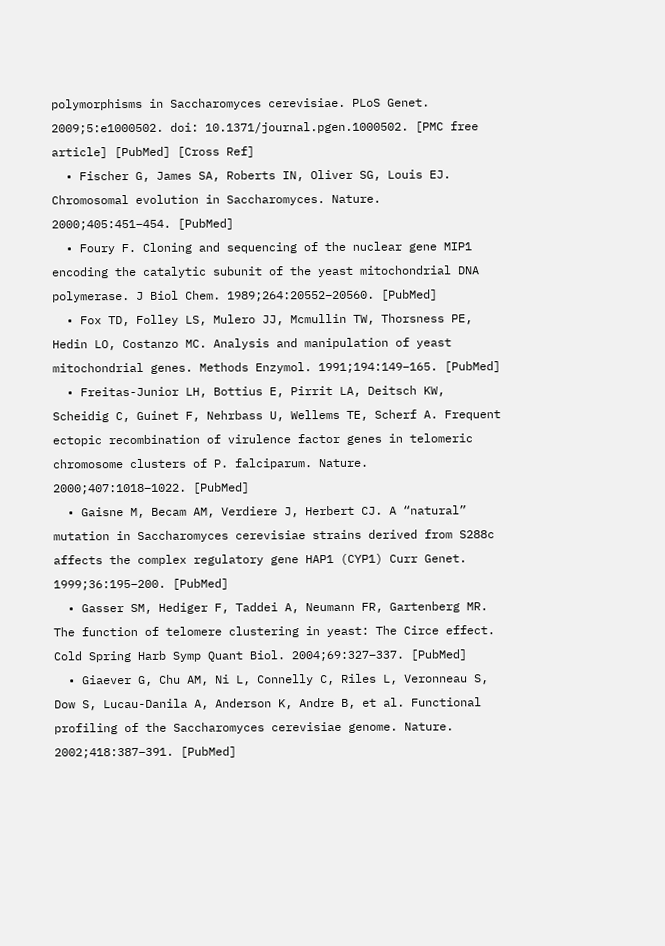polymorphisms in Saccharomyces cerevisiae. PLoS Genet. 2009;5:e1000502. doi: 10.1371/journal.pgen.1000502. [PMC free article] [PubMed] [Cross Ref]
  • Fischer G, James SA, Roberts IN, Oliver SG, Louis EJ. Chromosomal evolution in Saccharomyces. Nature. 2000;405:451–454. [PubMed]
  • Foury F. Cloning and sequencing of the nuclear gene MIP1 encoding the catalytic subunit of the yeast mitochondrial DNA polymerase. J Biol Chem. 1989;264:20552–20560. [PubMed]
  • Fox TD, Folley LS, Mulero JJ, Mcmullin TW, Thorsness PE, Hedin LO, Costanzo MC. Analysis and manipulation of yeast mitochondrial genes. Methods Enzymol. 1991;194:149–165. [PubMed]
  • Freitas-Junior LH, Bottius E, Pirrit LA, Deitsch KW, Scheidig C, Guinet F, Nehrbass U, Wellems TE, Scherf A. Frequent ectopic recombination of virulence factor genes in telomeric chromosome clusters of P. falciparum. Nature. 2000;407:1018–1022. [PubMed]
  • Gaisne M, Becam AM, Verdiere J, Herbert CJ. A “natural” mutation in Saccharomyces cerevisiae strains derived from S288c affects the complex regulatory gene HAP1 (CYP1) Curr Genet. 1999;36:195–200. [PubMed]
  • Gasser SM, Hediger F, Taddei A, Neumann FR, Gartenberg MR. The function of telomere clustering in yeast: The Circe effect. Cold Spring Harb Symp Quant Biol. 2004;69:327–337. [PubMed]
  • Giaever G, Chu AM, Ni L, Connelly C, Riles L, Veronneau S, Dow S, Lucau-Danila A, Anderson K, Andre B, et al. Functional profiling of the Saccharomyces cerevisiae genome. Nature. 2002;418:387–391. [PubMed]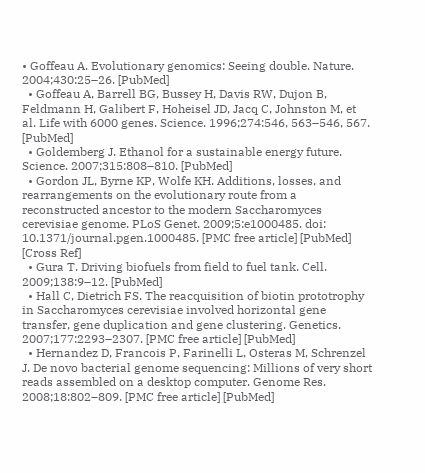• Goffeau A. Evolutionary genomics: Seeing double. Nature. 2004;430:25–26. [PubMed]
  • Goffeau A, Barrell BG, Bussey H, Davis RW, Dujon B, Feldmann H, Galibert F, Hoheisel JD, Jacq C, Johnston M, et al. Life with 6000 genes. Science. 1996;274:546, 563–546, 567. [PubMed]
  • Goldemberg J. Ethanol for a sustainable energy future. Science. 2007;315:808–810. [PubMed]
  • Gordon JL, Byrne KP, Wolfe KH. Additions, losses, and rearrangements on the evolutionary route from a reconstructed ancestor to the modern Saccharomyces cerevisiae genome. PLoS Genet. 2009;5:e1000485. doi: 10.1371/journal.pgen.1000485. [PMC free article] [PubMed] [Cross Ref]
  • Gura T. Driving biofuels from field to fuel tank. Cell. 2009;138:9–12. [PubMed]
  • Hall C, Dietrich FS. The reacquisition of biotin prototrophy in Saccharomyces cerevisiae involved horizontal gene transfer, gene duplication and gene clustering. Genetics. 2007;177:2293–2307. [PMC free article] [PubMed]
  • Hernandez D, Francois P, Farinelli L, Osteras M, Schrenzel J. De novo bacterial genome sequencing: Millions of very short reads assembled on a desktop computer. Genome Res. 2008;18:802–809. [PMC free article] [PubMed]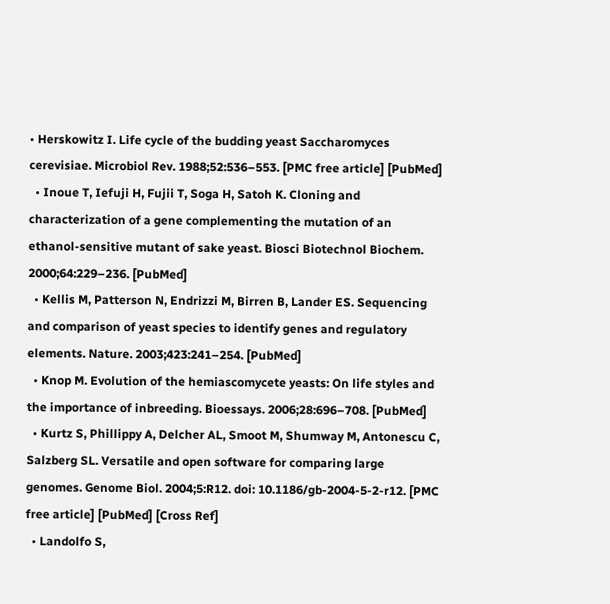• Herskowitz I. Life cycle of the budding yeast Saccharomyces cerevisiae. Microbiol Rev. 1988;52:536–553. [PMC free article] [PubMed]
  • Inoue T, Iefuji H, Fujii T, Soga H, Satoh K. Cloning and characterization of a gene complementing the mutation of an ethanol-sensitive mutant of sake yeast. Biosci Biotechnol Biochem. 2000;64:229–236. [PubMed]
  • Kellis M, Patterson N, Endrizzi M, Birren B, Lander ES. Sequencing and comparison of yeast species to identify genes and regulatory elements. Nature. 2003;423:241–254. [PubMed]
  • Knop M. Evolution of the hemiascomycete yeasts: On life styles and the importance of inbreeding. Bioessays. 2006;28:696–708. [PubMed]
  • Kurtz S, Phillippy A, Delcher AL, Smoot M, Shumway M, Antonescu C, Salzberg SL. Versatile and open software for comparing large genomes. Genome Biol. 2004;5:R12. doi: 10.1186/gb-2004-5-2-r12. [PMC free article] [PubMed] [Cross Ref]
  • Landolfo S,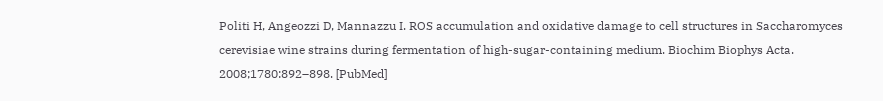Politi H, Angeozzi D, Mannazzu I. ROS accumulation and oxidative damage to cell structures in Saccharomyces cerevisiae wine strains during fermentation of high-sugar-containing medium. Biochim Biophys Acta. 2008;1780:892–898. [PubMed]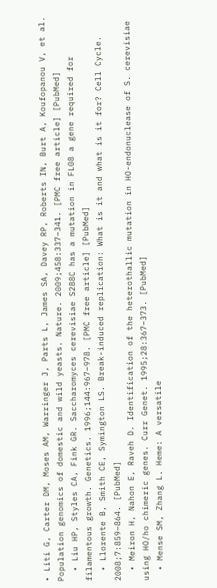• Liti G, Carter DM, Moses AM, Warringer J, Parts L, James SA, Davey RP, Roberts IN, Burt A, Koufopanou V, et al. Population genomics of domestic and wild yeasts. Nature. 2009;458:337–341. [PMC free article] [PubMed]
  • Liu HP, Styles CA, Fink GR. Saccharomyces cerevisiae S288C has a mutation in FL08 a gene required for filamentous growth. Genetics. 1996;144:967–978. [PMC free article] [PubMed]
  • Llorente B, Smith CE, Symington LS. Break-induced replication: What is it and what is it for? Cell Cycle. 2008;7:859–864. [PubMed]
  • Meiron H, Nahon E, Raveh D. Identification of the heterothallic mutation in HO-endonuclease of S. cerevisiae using HO/ho chimeric genes. Curr Genet. 1995;28:367–373. [PubMed]
  • Mense SM, Zhang L. Heme: A versatile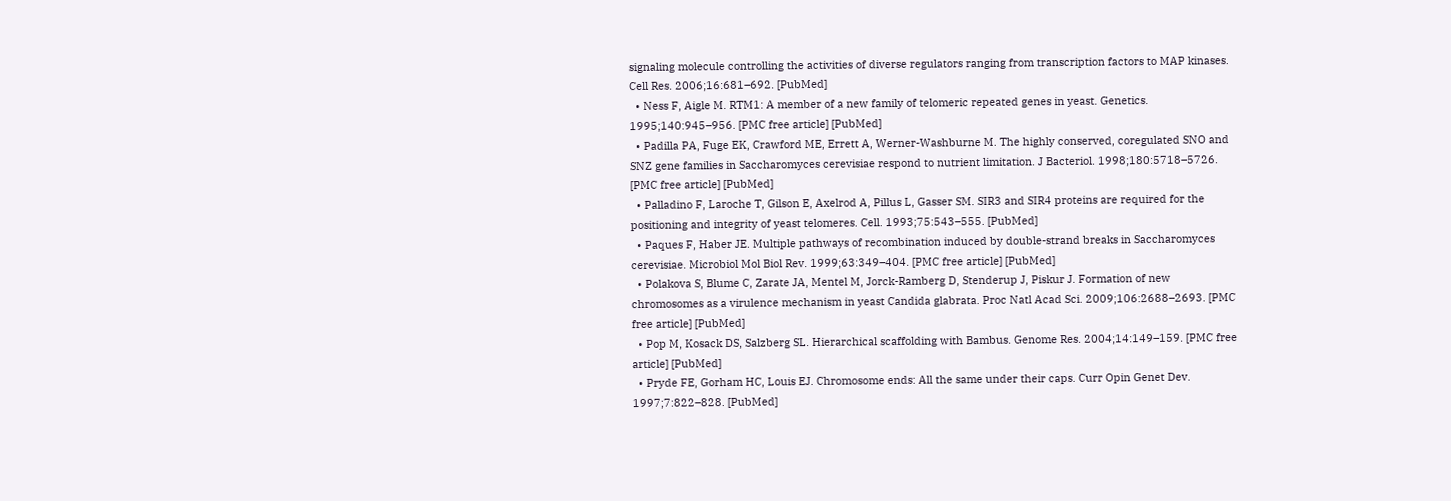signaling molecule controlling the activities of diverse regulators ranging from transcription factors to MAP kinases. Cell Res. 2006;16:681–692. [PubMed]
  • Ness F, Aigle M. RTM1: A member of a new family of telomeric repeated genes in yeast. Genetics. 1995;140:945–956. [PMC free article] [PubMed]
  • Padilla PA, Fuge EK, Crawford ME, Errett A, Werner-Washburne M. The highly conserved, coregulated SNO and SNZ gene families in Saccharomyces cerevisiae respond to nutrient limitation. J Bacteriol. 1998;180:5718–5726. [PMC free article] [PubMed]
  • Palladino F, Laroche T, Gilson E, Axelrod A, Pillus L, Gasser SM. SIR3 and SIR4 proteins are required for the positioning and integrity of yeast telomeres. Cell. 1993;75:543–555. [PubMed]
  • Paques F, Haber JE. Multiple pathways of recombination induced by double-strand breaks in Saccharomyces cerevisiae. Microbiol Mol Biol Rev. 1999;63:349–404. [PMC free article] [PubMed]
  • Polakova S, Blume C, Zarate JA, Mentel M, Jorck-Ramberg D, Stenderup J, Piskur J. Formation of new chromosomes as a virulence mechanism in yeast Candida glabrata. Proc Natl Acad Sci. 2009;106:2688–2693. [PMC free article] [PubMed]
  • Pop M, Kosack DS, Salzberg SL. Hierarchical scaffolding with Bambus. Genome Res. 2004;14:149–159. [PMC free article] [PubMed]
  • Pryde FE, Gorham HC, Louis EJ. Chromosome ends: All the same under their caps. Curr Opin Genet Dev. 1997;7:822–828. [PubMed]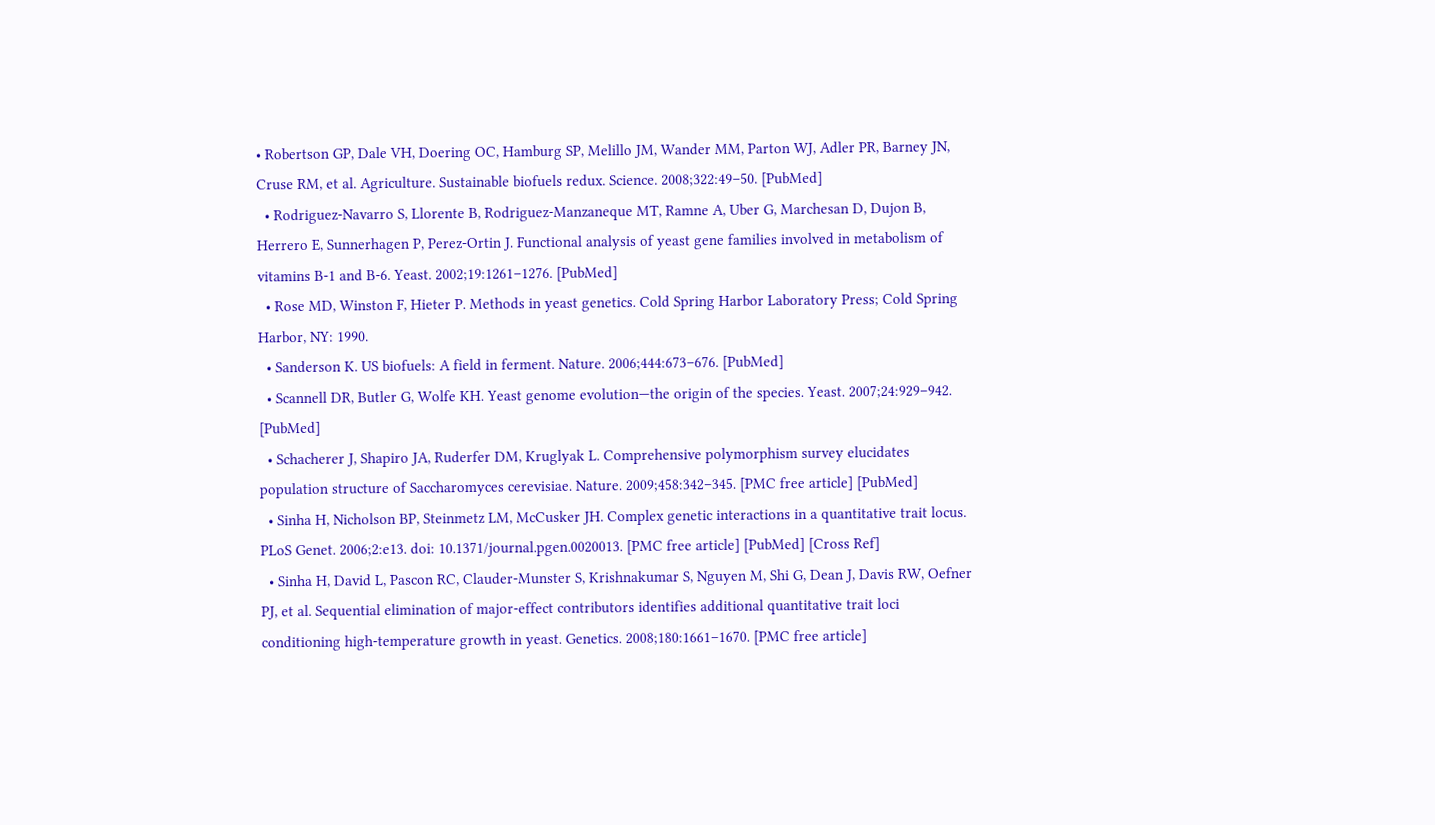• Robertson GP, Dale VH, Doering OC, Hamburg SP, Melillo JM, Wander MM, Parton WJ, Adler PR, Barney JN, Cruse RM, et al. Agriculture. Sustainable biofuels redux. Science. 2008;322:49–50. [PubMed]
  • Rodriguez-Navarro S, Llorente B, Rodriguez-Manzaneque MT, Ramne A, Uber G, Marchesan D, Dujon B, Herrero E, Sunnerhagen P, Perez-Ortin J. Functional analysis of yeast gene families involved in metabolism of vitamins B-1 and B-6. Yeast. 2002;19:1261–1276. [PubMed]
  • Rose MD, Winston F, Hieter P. Methods in yeast genetics. Cold Spring Harbor Laboratory Press; Cold Spring Harbor, NY: 1990.
  • Sanderson K. US biofuels: A field in ferment. Nature. 2006;444:673–676. [PubMed]
  • Scannell DR, Butler G, Wolfe KH. Yeast genome evolution—the origin of the species. Yeast. 2007;24:929–942. [PubMed]
  • Schacherer J, Shapiro JA, Ruderfer DM, Kruglyak L. Comprehensive polymorphism survey elucidates population structure of Saccharomyces cerevisiae. Nature. 2009;458:342–345. [PMC free article] [PubMed]
  • Sinha H, Nicholson BP, Steinmetz LM, McCusker JH. Complex genetic interactions in a quantitative trait locus. PLoS Genet. 2006;2:e13. doi: 10.1371/journal.pgen.0020013. [PMC free article] [PubMed] [Cross Ref]
  • Sinha H, David L, Pascon RC, Clauder-Munster S, Krishnakumar S, Nguyen M, Shi G, Dean J, Davis RW, Oefner PJ, et al. Sequential elimination of major-effect contributors identifies additional quantitative trait loci conditioning high-temperature growth in yeast. Genetics. 2008;180:1661–1670. [PMC free article]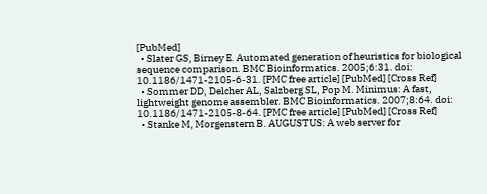[PubMed]
  • Slater GS, Birney E. Automated generation of heuristics for biological sequence comparison. BMC Bioinformatics. 2005;6:31. doi: 10.1186/1471-2105-6-31. [PMC free article] [PubMed] [Cross Ref]
  • Sommer DD, Delcher AL, Salzberg SL, Pop M. Minimus: A fast, lightweight genome assembler. BMC Bioinformatics. 2007;8:64. doi: 10.1186/1471-2105-8-64. [PMC free article] [PubMed] [Cross Ref]
  • Stanke M, Morgenstern B. AUGUSTUS: A web server for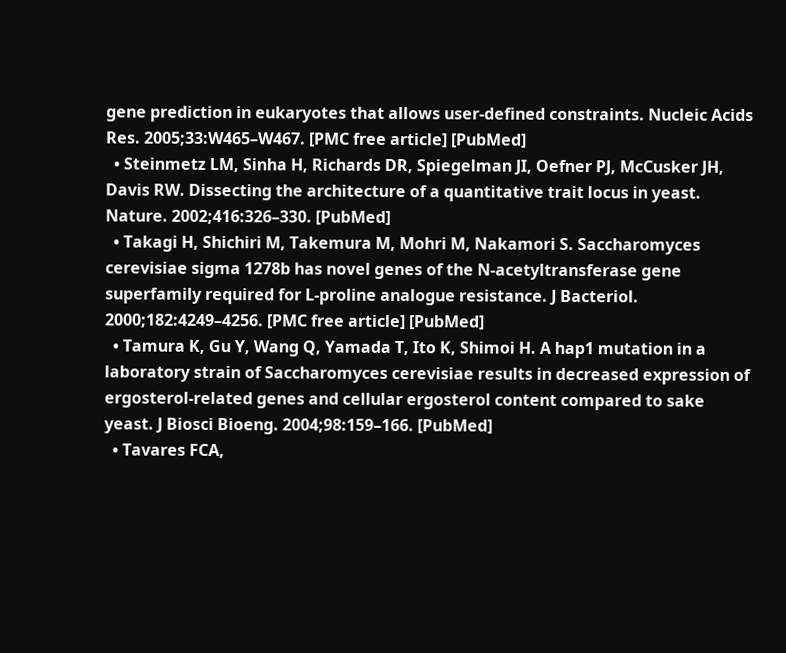gene prediction in eukaryotes that allows user-defined constraints. Nucleic Acids Res. 2005;33:W465–W467. [PMC free article] [PubMed]
  • Steinmetz LM, Sinha H, Richards DR, Spiegelman JI, Oefner PJ, McCusker JH, Davis RW. Dissecting the architecture of a quantitative trait locus in yeast. Nature. 2002;416:326–330. [PubMed]
  • Takagi H, Shichiri M, Takemura M, Mohri M, Nakamori S. Saccharomyces cerevisiae sigma 1278b has novel genes of the N-acetyltransferase gene superfamily required for L-proline analogue resistance. J Bacteriol. 2000;182:4249–4256. [PMC free article] [PubMed]
  • Tamura K, Gu Y, Wang Q, Yamada T, Ito K, Shimoi H. A hap1 mutation in a laboratory strain of Saccharomyces cerevisiae results in decreased expression of ergosterol-related genes and cellular ergosterol content compared to sake yeast. J Biosci Bioeng. 2004;98:159–166. [PubMed]
  • Tavares FCA,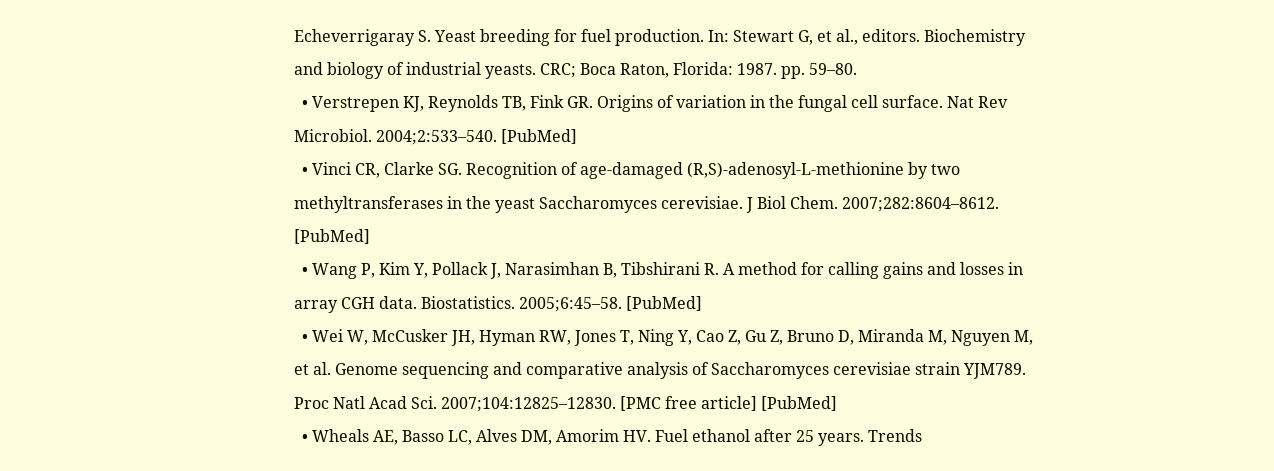Echeverrigaray S. Yeast breeding for fuel production. In: Stewart G, et al., editors. Biochemistry and biology of industrial yeasts. CRC; Boca Raton, Florida: 1987. pp. 59–80.
  • Verstrepen KJ, Reynolds TB, Fink GR. Origins of variation in the fungal cell surface. Nat Rev Microbiol. 2004;2:533–540. [PubMed]
  • Vinci CR, Clarke SG. Recognition of age-damaged (R,S)-adenosyl-L-methionine by two methyltransferases in the yeast Saccharomyces cerevisiae. J Biol Chem. 2007;282:8604–8612. [PubMed]
  • Wang P, Kim Y, Pollack J, Narasimhan B, Tibshirani R. A method for calling gains and losses in array CGH data. Biostatistics. 2005;6:45–58. [PubMed]
  • Wei W, McCusker JH, Hyman RW, Jones T, Ning Y, Cao Z, Gu Z, Bruno D, Miranda M, Nguyen M, et al. Genome sequencing and comparative analysis of Saccharomyces cerevisiae strain YJM789. Proc Natl Acad Sci. 2007;104:12825–12830. [PMC free article] [PubMed]
  • Wheals AE, Basso LC, Alves DM, Amorim HV. Fuel ethanol after 25 years. Trends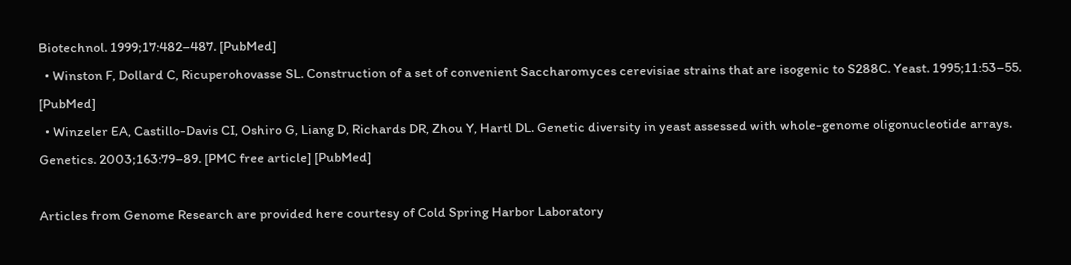Biotechnol. 1999;17:482–487. [PubMed]
  • Winston F, Dollard C, Ricuperohovasse SL. Construction of a set of convenient Saccharomyces cerevisiae strains that are isogenic to S288C. Yeast. 1995;11:53–55. [PubMed]
  • Winzeler EA, Castillo-Davis CI, Oshiro G, Liang D, Richards DR, Zhou Y, Hartl DL. Genetic diversity in yeast assessed with whole-genome oligonucleotide arrays. Genetics. 2003;163:79–89. [PMC free article] [PubMed]

Articles from Genome Research are provided here courtesy of Cold Spring Harbor Laboratory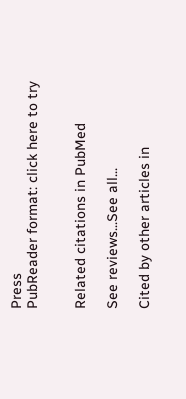Press
PubReader format: click here to try


Related citations in PubMed

See reviews...See all...

Cited by other articles in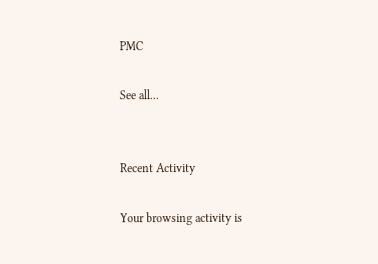PMC

See all...


Recent Activity

Your browsing activity is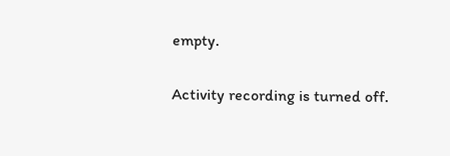empty.

Activity recording is turned off.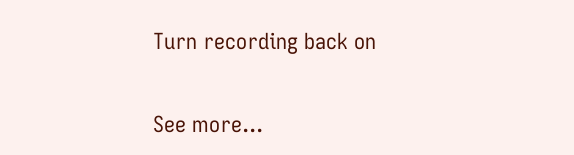Turn recording back on

See more...